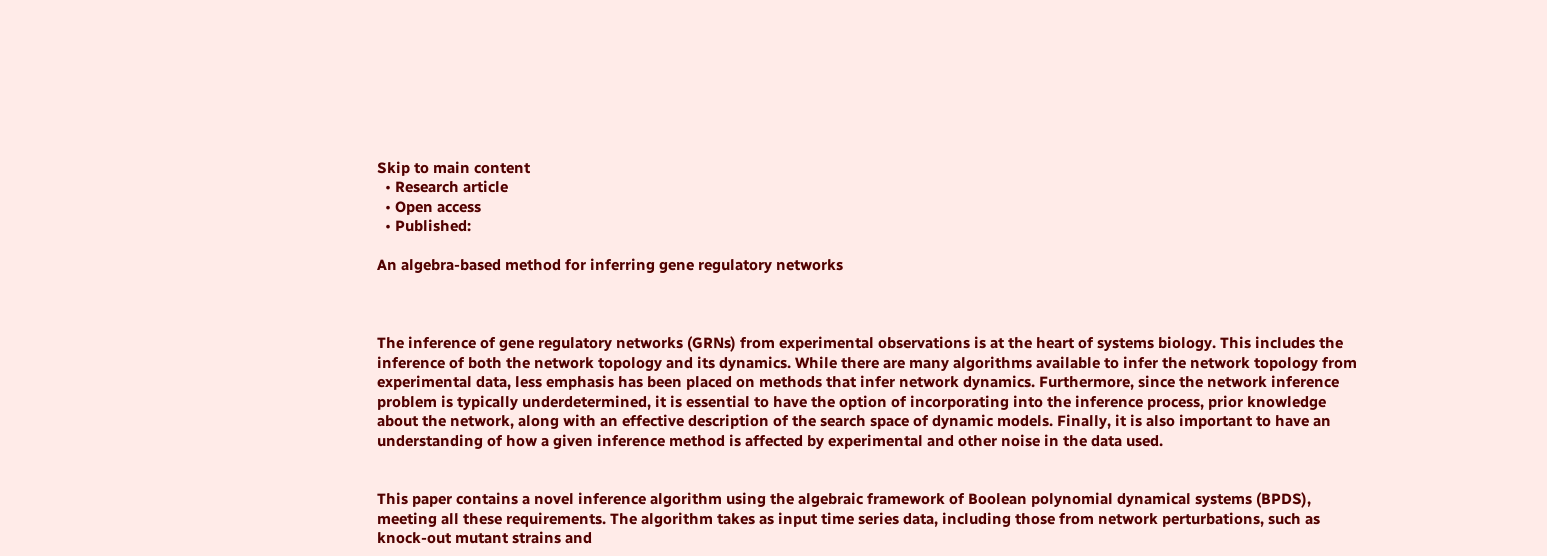Skip to main content
  • Research article
  • Open access
  • Published:

An algebra-based method for inferring gene regulatory networks



The inference of gene regulatory networks (GRNs) from experimental observations is at the heart of systems biology. This includes the inference of both the network topology and its dynamics. While there are many algorithms available to infer the network topology from experimental data, less emphasis has been placed on methods that infer network dynamics. Furthermore, since the network inference problem is typically underdetermined, it is essential to have the option of incorporating into the inference process, prior knowledge about the network, along with an effective description of the search space of dynamic models. Finally, it is also important to have an understanding of how a given inference method is affected by experimental and other noise in the data used.


This paper contains a novel inference algorithm using the algebraic framework of Boolean polynomial dynamical systems (BPDS), meeting all these requirements. The algorithm takes as input time series data, including those from network perturbations, such as knock-out mutant strains and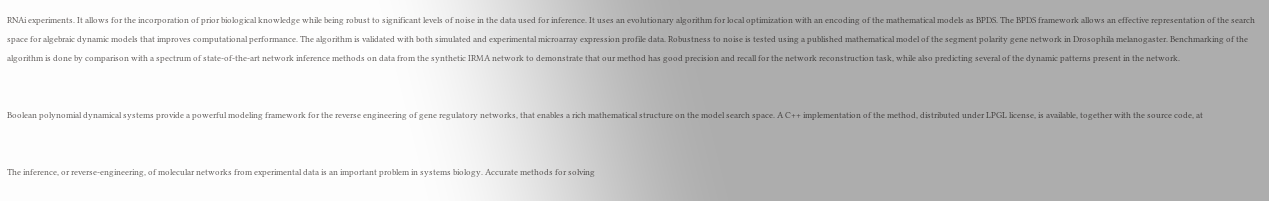RNAi experiments. It allows for the incorporation of prior biological knowledge while being robust to significant levels of noise in the data used for inference. It uses an evolutionary algorithm for local optimization with an encoding of the mathematical models as BPDS. The BPDS framework allows an effective representation of the search space for algebraic dynamic models that improves computational performance. The algorithm is validated with both simulated and experimental microarray expression profile data. Robustness to noise is tested using a published mathematical model of the segment polarity gene network in Drosophila melanogaster. Benchmarking of the algorithm is done by comparison with a spectrum of state-of-the-art network inference methods on data from the synthetic IRMA network to demonstrate that our method has good precision and recall for the network reconstruction task, while also predicting several of the dynamic patterns present in the network.


Boolean polynomial dynamical systems provide a powerful modeling framework for the reverse engineering of gene regulatory networks, that enables a rich mathematical structure on the model search space. A C++ implementation of the method, distributed under LPGL license, is available, together with the source code, at


The inference, or reverse-engineering, of molecular networks from experimental data is an important problem in systems biology. Accurate methods for solving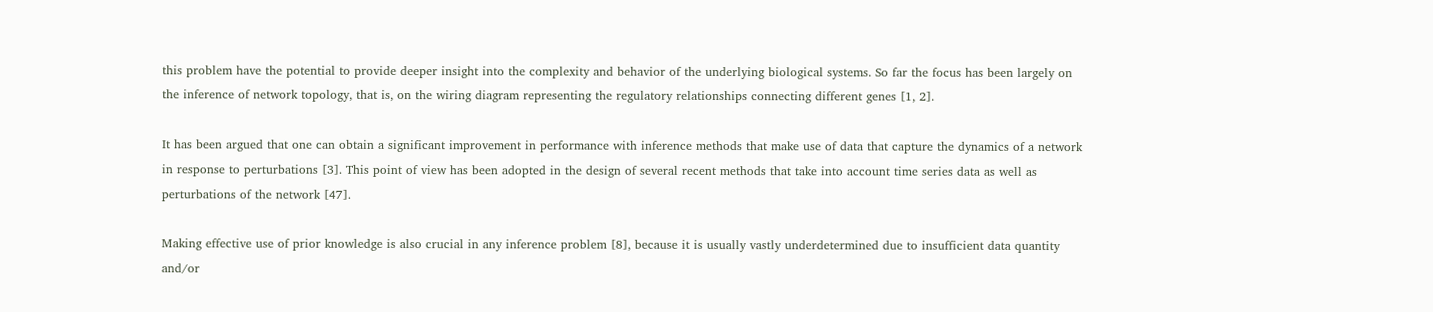this problem have the potential to provide deeper insight into the complexity and behavior of the underlying biological systems. So far the focus has been largely on the inference of network topology, that is, on the wiring diagram representing the regulatory relationships connecting different genes [1, 2].

It has been argued that one can obtain a significant improvement in performance with inference methods that make use of data that capture the dynamics of a network in response to perturbations [3]. This point of view has been adopted in the design of several recent methods that take into account time series data as well as perturbations of the network [47].

Making effective use of prior knowledge is also crucial in any inference problem [8], because it is usually vastly underdetermined due to insufficient data quantity and/or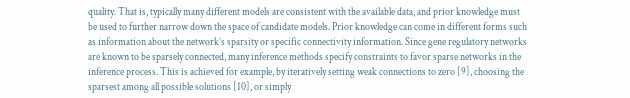quality. That is, typically many different models are consistent with the available data, and prior knowledge must be used to further narrow down the space of candidate models. Prior knowledge can come in different forms such as information about the network’s sparsity or specific connectivity information. Since gene regulatory networks are known to be sparsely connected, many inference methods specify constraints to favor sparse networks in the inference process. This is achieved for example, by iteratively setting weak connections to zero [9], choosing the sparsest among all possible solutions [10], or simply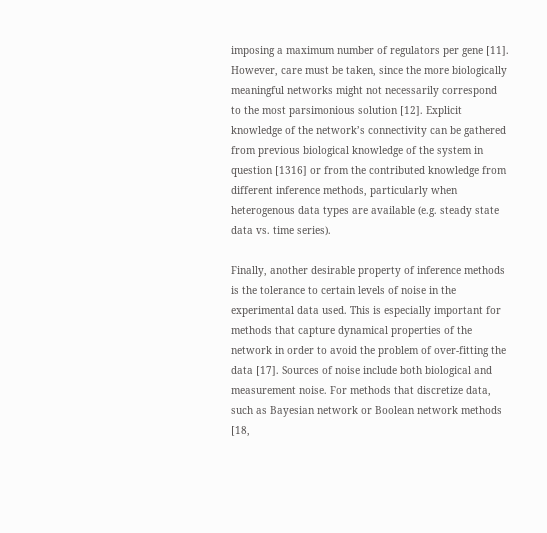imposing a maximum number of regulators per gene [11]. However, care must be taken, since the more biologically meaningful networks might not necessarily correspond to the most parsimonious solution [12]. Explicit knowledge of the network’s connectivity can be gathered from previous biological knowledge of the system in question [1316] or from the contributed knowledge from different inference methods, particularly when heterogenous data types are available (e.g. steady state data vs. time series).

Finally, another desirable property of inference methods is the tolerance to certain levels of noise in the experimental data used. This is especially important for methods that capture dynamical properties of the network in order to avoid the problem of over-fitting the data [17]. Sources of noise include both biological and measurement noise. For methods that discretize data, such as Bayesian network or Boolean network methods [18,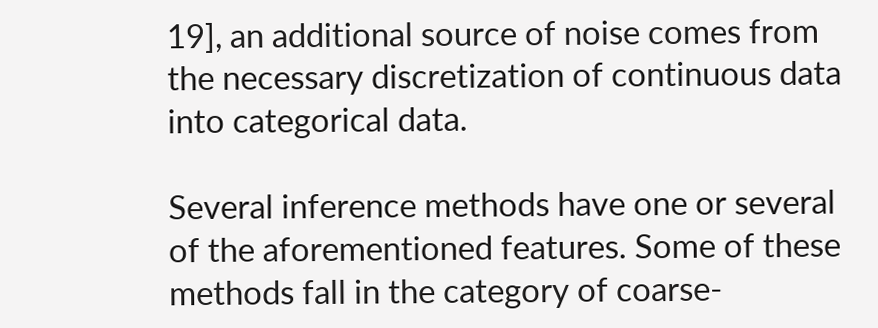19], an additional source of noise comes from the necessary discretization of continuous data into categorical data.

Several inference methods have one or several of the aforementioned features. Some of these methods fall in the category of coarse-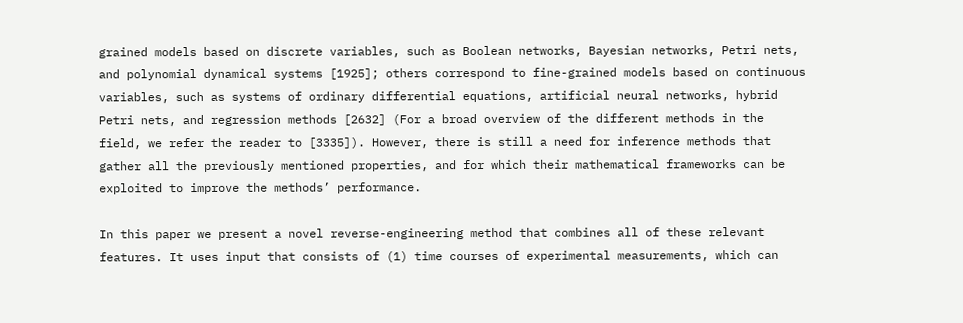grained models based on discrete variables, such as Boolean networks, Bayesian networks, Petri nets, and polynomial dynamical systems [1925]; others correspond to fine-grained models based on continuous variables, such as systems of ordinary differential equations, artificial neural networks, hybrid Petri nets, and regression methods [2632] (For a broad overview of the different methods in the field, we refer the reader to [3335]). However, there is still a need for inference methods that gather all the previously mentioned properties, and for which their mathematical frameworks can be exploited to improve the methods’ performance.

In this paper we present a novel reverse-engineering method that combines all of these relevant features. It uses input that consists of (1) time courses of experimental measurements, which can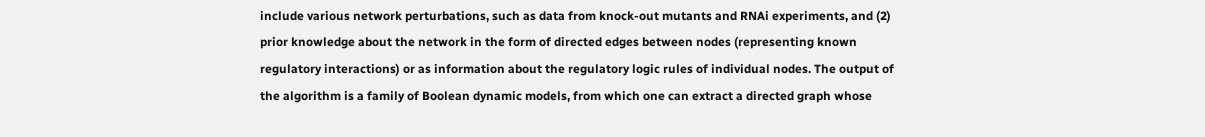include various network perturbations, such as data from knock-out mutants and RNAi experiments, and (2) prior knowledge about the network in the form of directed edges between nodes (representing known regulatory interactions) or as information about the regulatory logic rules of individual nodes. The output of the algorithm is a family of Boolean dynamic models, from which one can extract a directed graph whose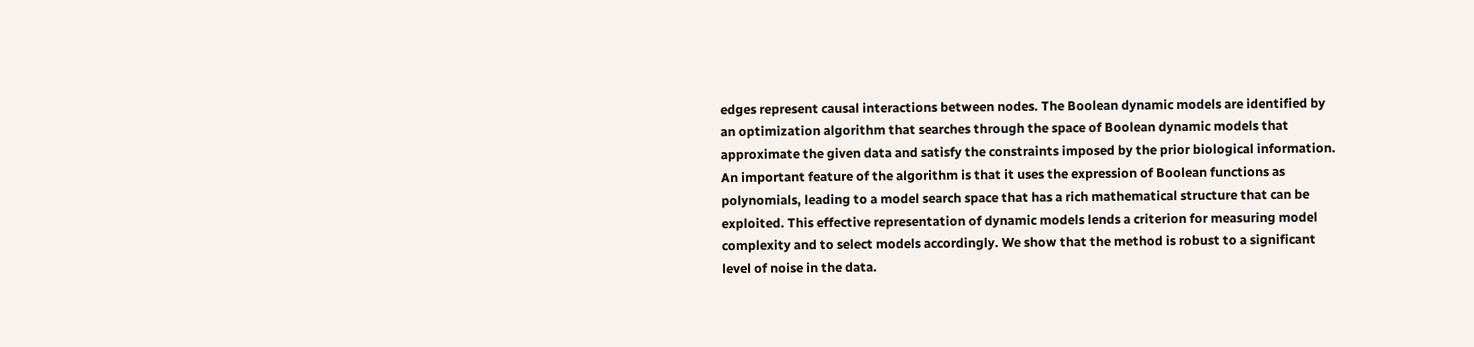edges represent causal interactions between nodes. The Boolean dynamic models are identified by an optimization algorithm that searches through the space of Boolean dynamic models that approximate the given data and satisfy the constraints imposed by the prior biological information. An important feature of the algorithm is that it uses the expression of Boolean functions as polynomials, leading to a model search space that has a rich mathematical structure that can be exploited. This effective representation of dynamic models lends a criterion for measuring model complexity and to select models accordingly. We show that the method is robust to a significant level of noise in the data.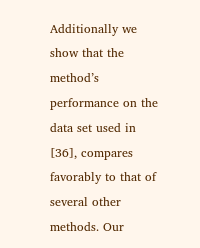Additionally we show that the method’s performance on the data set used in [36], compares favorably to that of several other methods. Our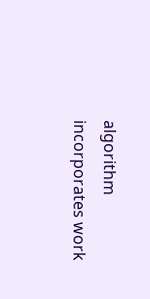algorithm incorporates work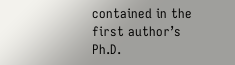contained in the first author’s Ph.D.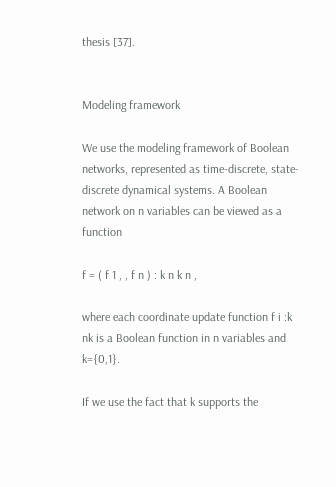thesis [37].


Modeling framework

We use the modeling framework of Boolean networks, represented as time-discrete, state-discrete dynamical systems. A Boolean network on n variables can be viewed as a function

f = ( f 1 , , f n ) : k n k n ,

where each coordinate update function f i :k nk is a Boolean function in n variables and k={0,1}.

If we use the fact that k supports the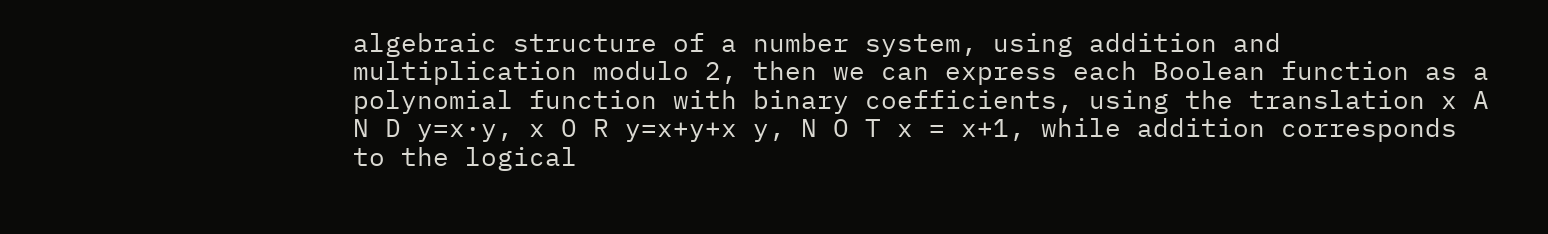algebraic structure of a number system, using addition and multiplication modulo 2, then we can express each Boolean function as a polynomial function with binary coefficients, using the translation x A N D y=x·y, x O R y=x+y+x y, N O T x = x+1, while addition corresponds to the logical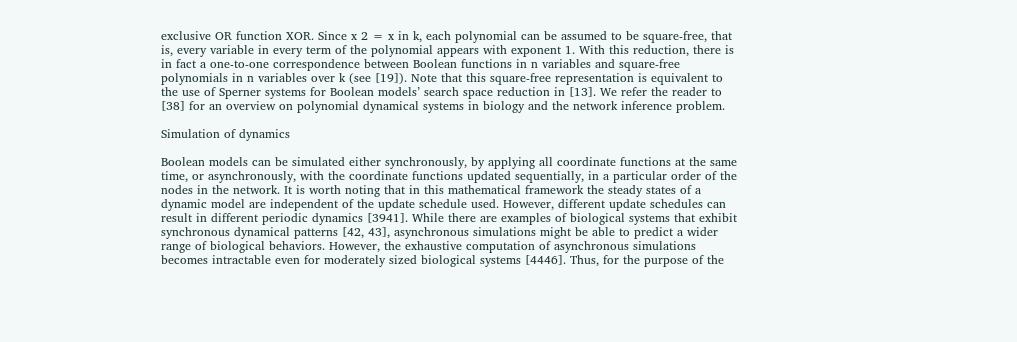exclusive OR function XOR. Since x 2 = x in k, each polynomial can be assumed to be square-free, that is, every variable in every term of the polynomial appears with exponent 1. With this reduction, there is in fact a one-to-one correspondence between Boolean functions in n variables and square-free polynomials in n variables over k (see [19]). Note that this square-free representation is equivalent to the use of Sperner systems for Boolean models’ search space reduction in [13]. We refer the reader to [38] for an overview on polynomial dynamical systems in biology and the network inference problem.

Simulation of dynamics

Boolean models can be simulated either synchronously, by applying all coordinate functions at the same time, or asynchronously, with the coordinate functions updated sequentially, in a particular order of the nodes in the network. It is worth noting that in this mathematical framework the steady states of a dynamic model are independent of the update schedule used. However, different update schedules can result in different periodic dynamics [3941]. While there are examples of biological systems that exhibit synchronous dynamical patterns [42, 43], asynchronous simulations might be able to predict a wider range of biological behaviors. However, the exhaustive computation of asynchronous simulations becomes intractable even for moderately sized biological systems [4446]. Thus, for the purpose of the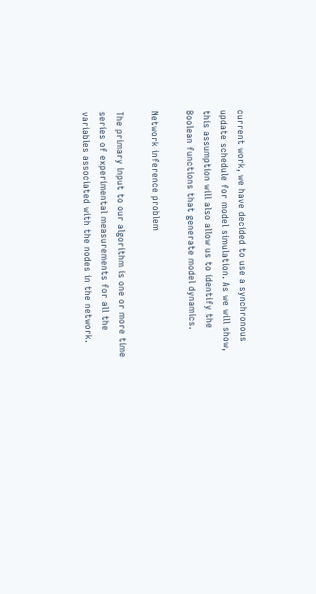current work, we have decided to use a synchronous update schedule for model simulation. As we will show, this assumption will also allow us to identify the Boolean functions that generate model dynamics.

Network inference problem

The primary input to our algorithm is one or more time series of experimental measurements for all the variables associated with the nodes in the network.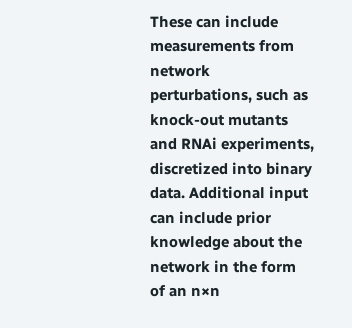These can include measurements from network perturbations, such as knock-out mutants and RNAi experiments, discretized into binary data. Additional input can include prior knowledge about the network in the form of an n×n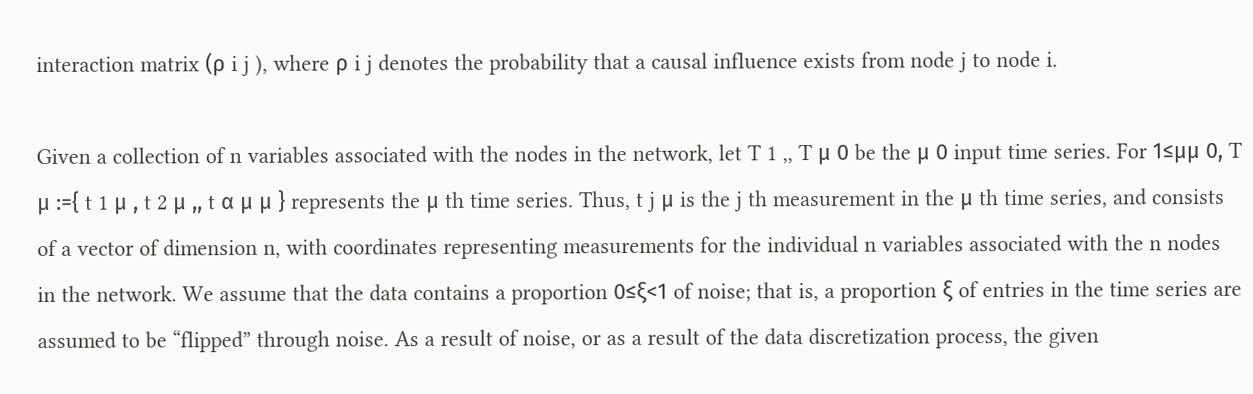interaction matrix (ρ i j ), where ρ i j denotes the probability that a causal influence exists from node j to node i.

Given a collection of n variables associated with the nodes in the network, let T 1 ,, T μ 0 be the μ 0 input time series. For 1≤μμ 0, T μ :={ t 1 μ , t 2 μ ,, t α μ μ } represents the μ th time series. Thus, t j μ is the j th measurement in the μ th time series, and consists of a vector of dimension n, with coordinates representing measurements for the individual n variables associated with the n nodes in the network. We assume that the data contains a proportion 0≤ξ<1 of noise; that is, a proportion ξ of entries in the time series are assumed to be “flipped” through noise. As a result of noise, or as a result of the data discretization process, the given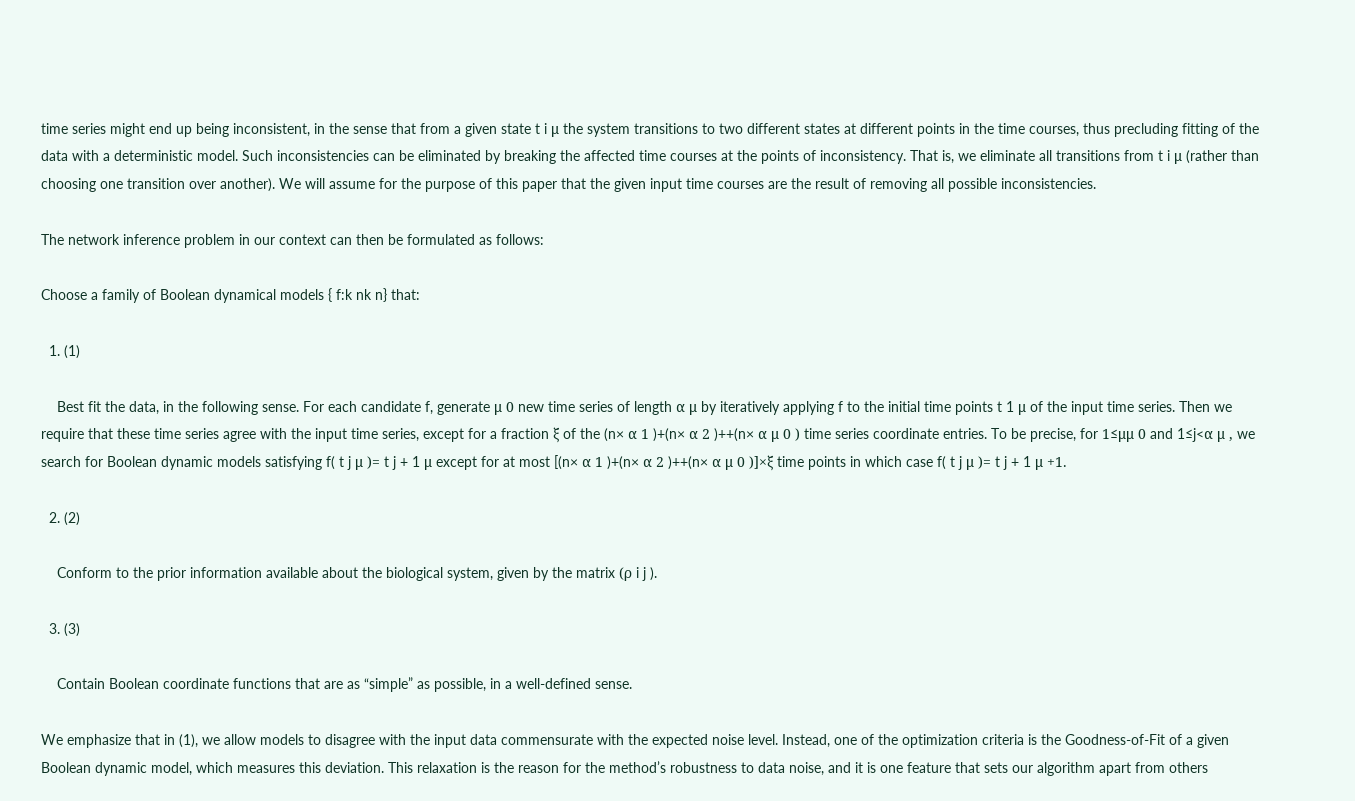time series might end up being inconsistent, in the sense that from a given state t i μ the system transitions to two different states at different points in the time courses, thus precluding fitting of the data with a deterministic model. Such inconsistencies can be eliminated by breaking the affected time courses at the points of inconsistency. That is, we eliminate all transitions from t i μ (rather than choosing one transition over another). We will assume for the purpose of this paper that the given input time courses are the result of removing all possible inconsistencies.

The network inference problem in our context can then be formulated as follows:

Choose a family of Boolean dynamical models { f:k nk n} that:

  1. (1)

    Best fit the data, in the following sense. For each candidate f, generate μ 0 new time series of length α μ by iteratively applying f to the initial time points t 1 μ of the input time series. Then we require that these time series agree with the input time series, except for a fraction ξ of the (n× α 1 )+(n× α 2 )++(n× α μ 0 ) time series coordinate entries. To be precise, for 1≤μμ 0 and 1≤j<α μ , we search for Boolean dynamic models satisfying f( t j μ )= t j + 1 μ except for at most [(n× α 1 )+(n× α 2 )++(n× α μ 0 )]×ξ time points in which case f( t j μ )= t j + 1 μ +1.

  2. (2)

    Conform to the prior information available about the biological system, given by the matrix (ρ i j ).

  3. (3)

    Contain Boolean coordinate functions that are as “simple” as possible, in a well-defined sense.

We emphasize that in (1), we allow models to disagree with the input data commensurate with the expected noise level. Instead, one of the optimization criteria is the Goodness-of-Fit of a given Boolean dynamic model, which measures this deviation. This relaxation is the reason for the method’s robustness to data noise, and it is one feature that sets our algorithm apart from others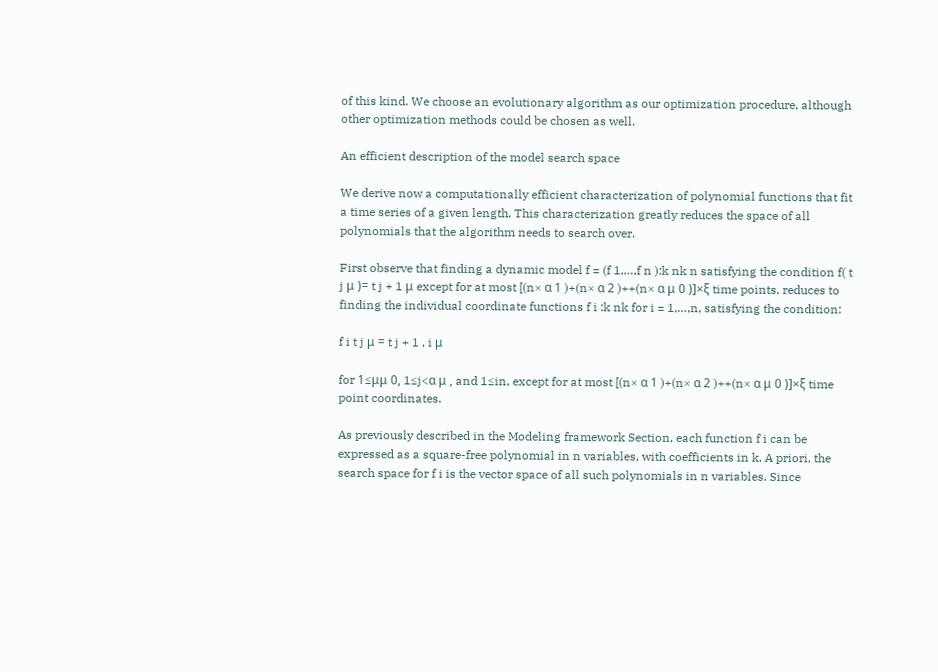of this kind. We choose an evolutionary algorithm as our optimization procedure, although other optimization methods could be chosen as well.

An efficient description of the model search space

We derive now a computationally efficient characterization of polynomial functions that fit a time series of a given length. This characterization greatly reduces the space of all polynomials that the algorithm needs to search over.

First observe that finding a dynamic model f = (f 1,…,f n ):k nk n satisfying the condition f( t j μ )= t j + 1 μ except for at most [(n× α 1 )+(n× α 2 )++(n× α μ 0 )]×ξ time points, reduces to finding the individual coordinate functions f i :k nk for i = 1,…,n, satisfying the condition:

f i t j μ = t j + 1 , i μ

for 1≤μμ 0, 1≤j<α μ , and 1≤in, except for at most [(n× α 1 )+(n× α 2 )++(n× α μ 0 )]×ξ time point coordinates.

As previously described in the Modeling framework Section, each function f i can be expressed as a square-free polynomial in n variables, with coefficients in k. A priori, the search space for f i is the vector space of all such polynomials in n variables. Since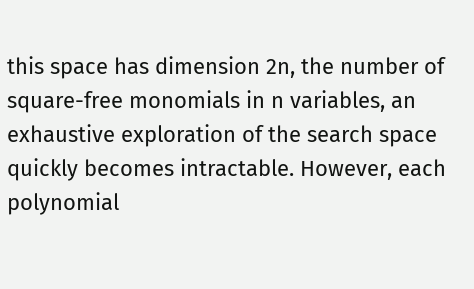this space has dimension 2n, the number of square-free monomials in n variables, an exhaustive exploration of the search space quickly becomes intractable. However, each polynomial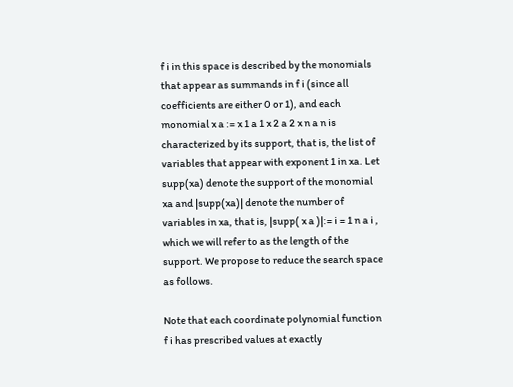f i in this space is described by the monomials that appear as summands in f i (since all coefficients are either 0 or 1), and each monomial x a := x 1 a 1 x 2 a 2 x n a n is characterized by its support, that is, the list of variables that appear with exponent 1 in xa. Let supp(xa) denote the support of the monomial xa and |supp(xa)| denote the number of variables in xa, that is, |supp( x a )|:= i = 1 n a i , which we will refer to as the length of the support. We propose to reduce the search space as follows.

Note that each coordinate polynomial function f i has prescribed values at exactly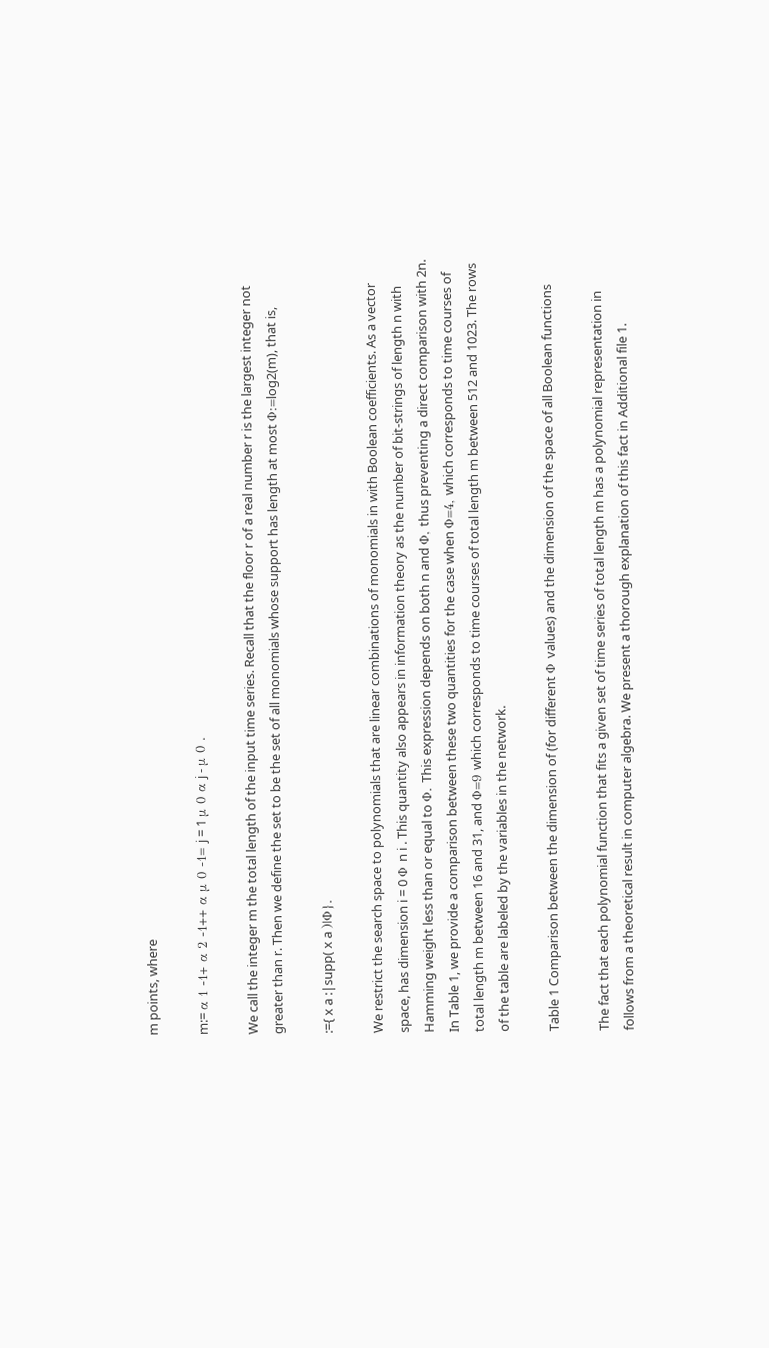m points, where

m:= α 1 -1+ α 2 -1++ α μ 0 -1= j = 1 μ 0 α j - μ 0 .

We call the integer m the total length of the input time series. Recall that the floor r of a real number r is the largest integer not greater than r. Then we define the set to be the set of all monomials whose support has length at most Φ:=log2(m), that is,

:={ x a :|supp( x a )|Φ}.

We restrict the search space to polynomials that are linear combinations of monomials in with Boolean coefficients. As a vector space, has dimension i = 0 Φ n i . This quantity also appears in information theory as the number of bit-strings of length n with Hamming weight less than or equal to Φ. This expression depends on both n and Φ, thus preventing a direct comparison with 2n. In Table 1, we provide a comparison between these two quantities for the case when Φ=4, which corresponds to time courses of total length m between 16 and 31, and Φ=9 which corresponds to time courses of total length m between 512 and 1023. The rows of the table are labeled by the variables in the network.

Table 1 Comparison between the dimension of (for different Φ values) and the dimension of the space of all Boolean functions

The fact that each polynomial function that fits a given set of time series of total length m has a polynomial representation in follows from a theoretical result in computer algebra. We present a thorough explanation of this fact in Additional file 1.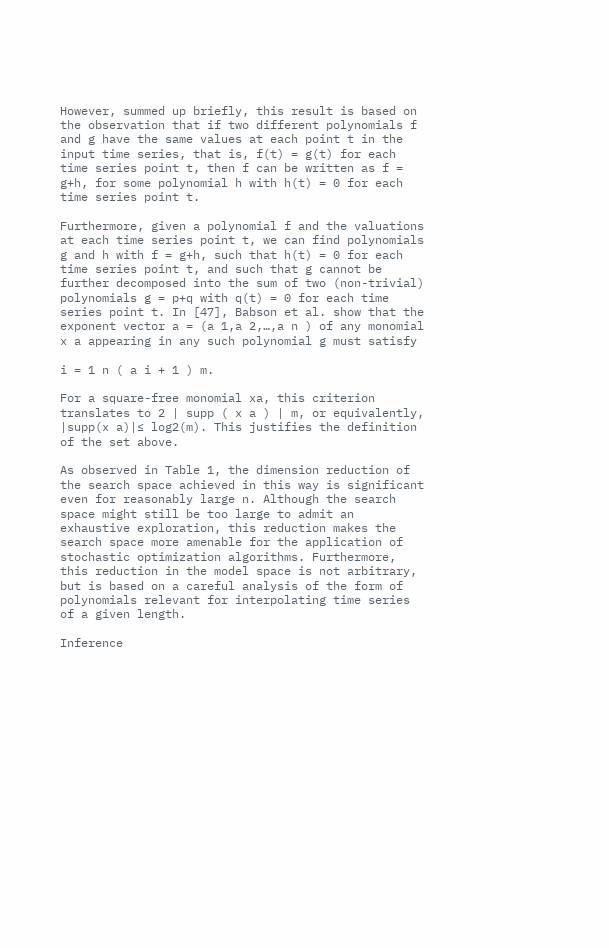However, summed up briefly, this result is based on the observation that if two different polynomials f and g have the same values at each point t in the input time series, that is, f(t) = g(t) for each time series point t, then f can be written as f = g+h, for some polynomial h with h(t) = 0 for each time series point t.

Furthermore, given a polynomial f and the valuations at each time series point t, we can find polynomials g and h with f = g+h, such that h(t) = 0 for each time series point t, and such that g cannot be further decomposed into the sum of two (non-trivial) polynomials g = p+q with q(t) = 0 for each time series point t. In [47], Babson et al. show that the exponent vector a = (a 1,a 2,…,a n ) of any monomial x a appearing in any such polynomial g must satisfy

i = 1 n ( a i + 1 ) m.

For a square-free monomial xa, this criterion translates to 2 | supp ( x a ) | m, or equivalently, |supp(x a)|≤ log2(m). This justifies the definition of the set above.

As observed in Table 1, the dimension reduction of the search space achieved in this way is significant even for reasonably large n. Although the search space might still be too large to admit an exhaustive exploration, this reduction makes the search space more amenable for the application of stochastic optimization algorithms. Furthermore, this reduction in the model space is not arbitrary, but is based on a careful analysis of the form of polynomials relevant for interpolating time series of a given length.

Inference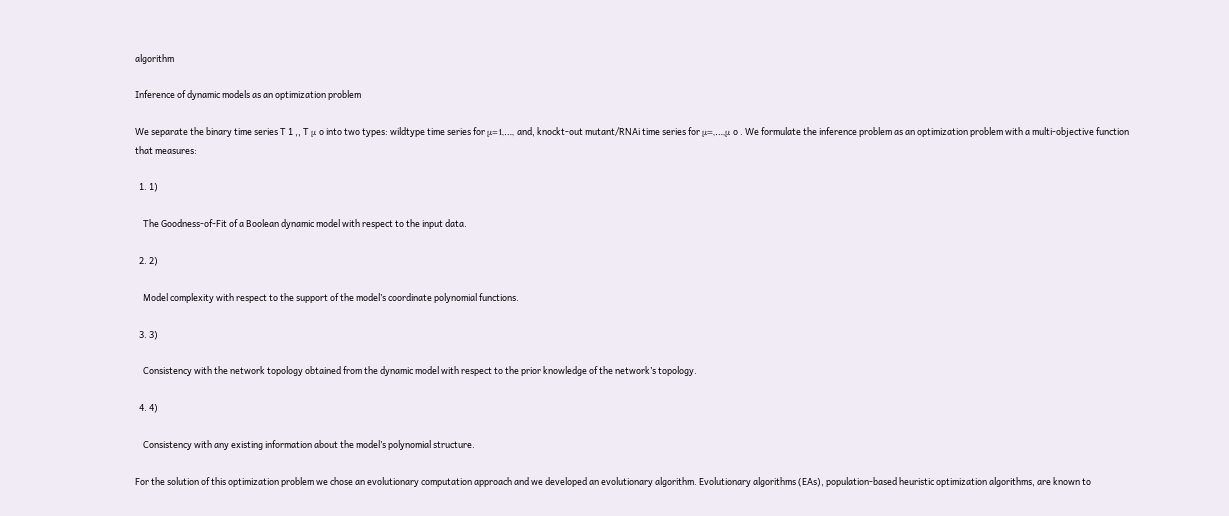algorithm

Inference of dynamic models as an optimization problem

We separate the binary time series T 1 ,, T μ o into two types: wildtype time series for μ=1,…, and, knockt-out mutant/RNAi time series for μ=,…,μ o . We formulate the inference problem as an optimization problem with a multi-objective function that measures:

  1. 1)

    The Goodness-of-Fit of a Boolean dynamic model with respect to the input data.

  2. 2)

    Model complexity with respect to the support of the model’s coordinate polynomial functions.

  3. 3)

    Consistency with the network topology obtained from the dynamic model with respect to the prior knowledge of the network’s topology.

  4. 4)

    Consistency with any existing information about the model’s polynomial structure.

For the solution of this optimization problem we chose an evolutionary computation approach and we developed an evolutionary algorithm. Evolutionary algorithms (EAs), population-based heuristic optimization algorithms, are known to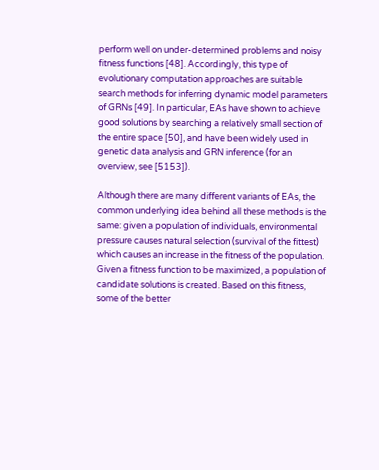perform well on under-determined problems and noisy fitness functions [48]. Accordingly, this type of evolutionary computation approaches are suitable search methods for inferring dynamic model parameters of GRNs [49]. In particular, EAs have shown to achieve good solutions by searching a relatively small section of the entire space [50], and have been widely used in genetic data analysis and GRN inference (for an overview, see [5153]).

Although there are many different variants of EAs, the common underlying idea behind all these methods is the same: given a population of individuals, environmental pressure causes natural selection (survival of the fittest) which causes an increase in the fitness of the population. Given a fitness function to be maximized, a population of candidate solutions is created. Based on this fitness, some of the better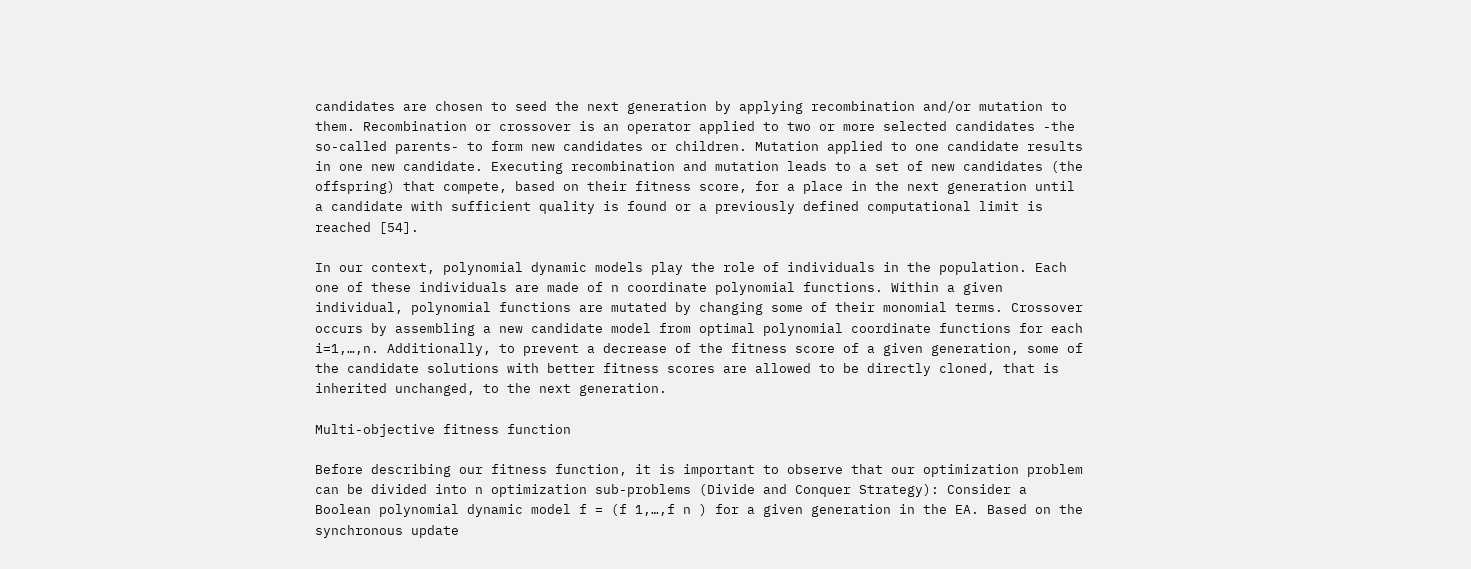candidates are chosen to seed the next generation by applying recombination and/or mutation to them. Recombination or crossover is an operator applied to two or more selected candidates -the so-called parents- to form new candidates or children. Mutation applied to one candidate results in one new candidate. Executing recombination and mutation leads to a set of new candidates (the offspring) that compete, based on their fitness score, for a place in the next generation until a candidate with sufficient quality is found or a previously defined computational limit is reached [54].

In our context, polynomial dynamic models play the role of individuals in the population. Each one of these individuals are made of n coordinate polynomial functions. Within a given individual, polynomial functions are mutated by changing some of their monomial terms. Crossover occurs by assembling a new candidate model from optimal polynomial coordinate functions for each i=1,…,n. Additionally, to prevent a decrease of the fitness score of a given generation, some of the candidate solutions with better fitness scores are allowed to be directly cloned, that is inherited unchanged, to the next generation.

Multi-objective fitness function

Before describing our fitness function, it is important to observe that our optimization problem can be divided into n optimization sub-problems (Divide and Conquer Strategy): Consider a Boolean polynomial dynamic model f = (f 1,…,f n ) for a given generation in the EA. Based on the synchronous update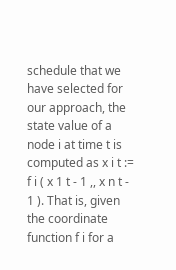schedule that we have selected for our approach, the state value of a node i at time t is computed as x i t := f i ( x 1 t - 1 ,, x n t - 1 ). That is, given the coordinate function f i for a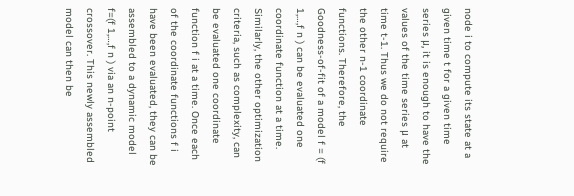node i to compute its state at a given time t for a given time series μ, it is enough to have the values of the time series μ at time t-1. Thus we do not require the other n-1 coordinate functions. Therefore, the Goodness-of-fit of a model f = (f 1,…,f n ) can be evaluated one coordinate function at a time. Similarly, the other optimization criteria, such as complexity, can be evaluated one coordinate function f i at a time. Once each of the coordinate functions f i have been evaluated, they can be assembled to a dynamic model f=(f 1,…,f n ) via an n-point crossover. This newly assembled model can then be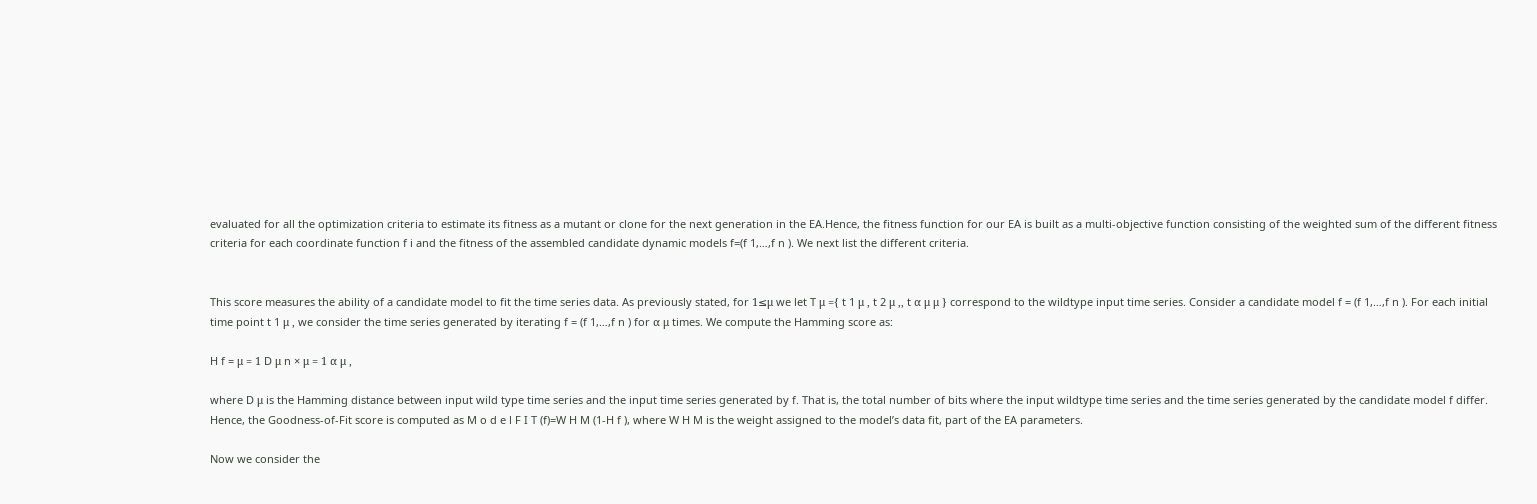evaluated for all the optimization criteria to estimate its fitness as a mutant or clone for the next generation in the EA.Hence, the fitness function for our EA is built as a multi-objective function consisting of the weighted sum of the different fitness criteria for each coordinate function f i and the fitness of the assembled candidate dynamic models f=(f 1,…,f n ). We next list the different criteria.


This score measures the ability of a candidate model to fit the time series data. As previously stated, for 1≤μ we let T μ ={ t 1 μ , t 2 μ ,, t α μ μ } correspond to the wildtype input time series. Consider a candidate model f = (f 1,…,f n ). For each initial time point t 1 μ , we consider the time series generated by iterating f = (f 1,…,f n ) for α μ times. We compute the Hamming score as:

H f = μ = 1 D μ n × μ = 1 α μ ,

where D μ is the Hamming distance between input wild type time series and the input time series generated by f. That is, the total number of bits where the input wildtype time series and the time series generated by the candidate model f differ. Hence, the Goodness-of-Fit score is computed as M o d e l F I T (f)=W H M (1-H f ), where W H M is the weight assigned to the model’s data fit, part of the EA parameters.

Now we consider the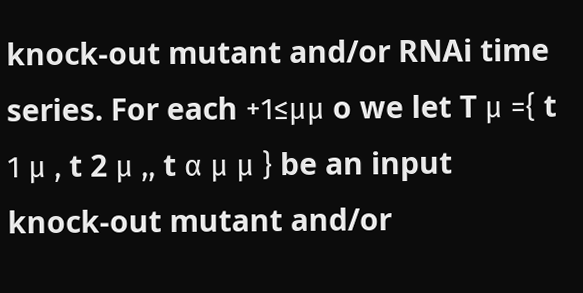knock-out mutant and/or RNAi time series. For each +1≤μμ o we let T μ ={ t 1 μ , t 2 μ ,, t α μ μ } be an input knock-out mutant and/or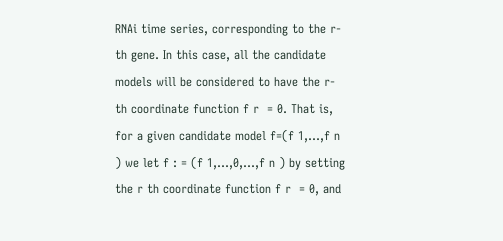RNAi time series, corresponding to the r-th gene. In this case, all the candidate models will be considered to have the r-th coordinate function f r  = 0. That is, for a given candidate model f=(f 1,…,f n ) we let f : = (f 1,…,0,…,f n ) by setting the r th coordinate function f r  = 0, and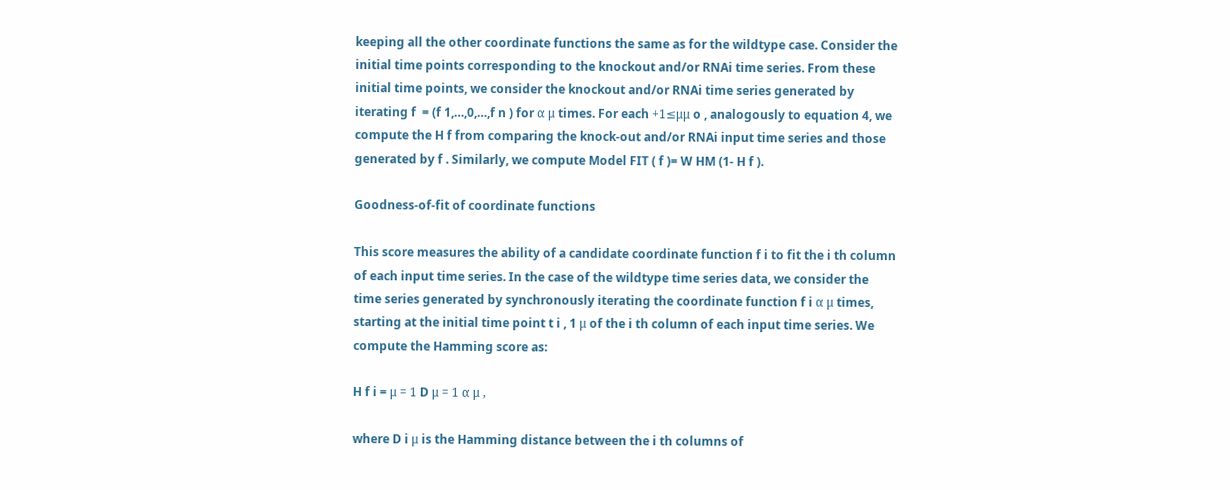keeping all the other coordinate functions the same as for the wildtype case. Consider the initial time points corresponding to the knockout and/or RNAi time series. From these initial time points, we consider the knockout and/or RNAi time series generated by iterating f  = (f 1,…,0,…,f n ) for α μ times. For each +1≤μμ o , analogously to equation 4, we compute the H f from comparing the knock-out and/or RNAi input time series and those generated by f . Similarly, we compute Model FIT ( f )= W HM (1- H f ).

Goodness-of-fit of coordinate functions

This score measures the ability of a candidate coordinate function f i to fit the i th column of each input time series. In the case of the wildtype time series data, we consider the time series generated by synchronously iterating the coordinate function f i α μ times, starting at the initial time point t i , 1 μ of the i th column of each input time series. We compute the Hamming score as:

H f i = μ = 1 D μ = 1 α μ ,

where D i μ is the Hamming distance between the i th columns of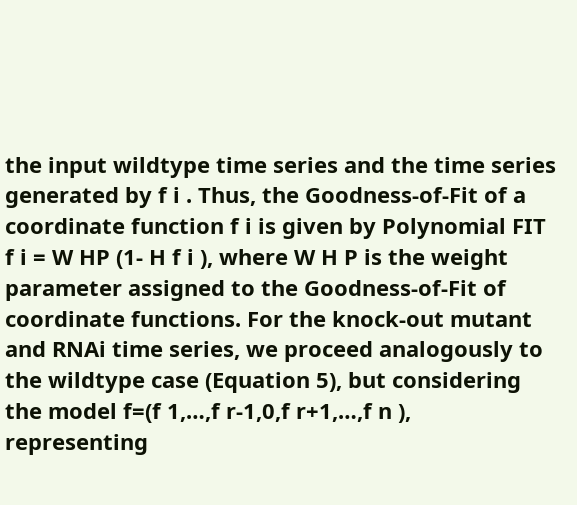the input wildtype time series and the time series generated by f i . Thus, the Goodness-of-Fit of a coordinate function f i is given by Polynomial FIT f i = W HP (1- H f i ), where W H P is the weight parameter assigned to the Goodness-of-Fit of coordinate functions. For the knock-out mutant and RNAi time series, we proceed analogously to the wildtype case (Equation 5), but considering the model f=(f 1,…,f r-1,0,f r+1,…,f n ), representing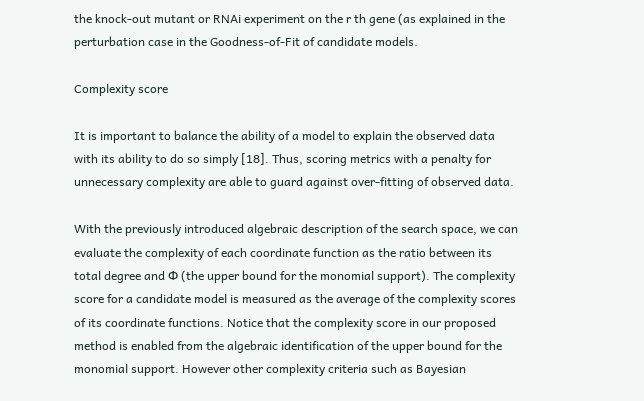the knock-out mutant or RNAi experiment on the r th gene (as explained in the perturbation case in the Goodness-of-Fit of candidate models.

Complexity score

It is important to balance the ability of a model to explain the observed data with its ability to do so simply [18]. Thus, scoring metrics with a penalty for unnecessary complexity are able to guard against over-fitting of observed data.

With the previously introduced algebraic description of the search space, we can evaluate the complexity of each coordinate function as the ratio between its total degree and Φ (the upper bound for the monomial support). The complexity score for a candidate model is measured as the average of the complexity scores of its coordinate functions. Notice that the complexity score in our proposed method is enabled from the algebraic identification of the upper bound for the monomial support. However other complexity criteria such as Bayesian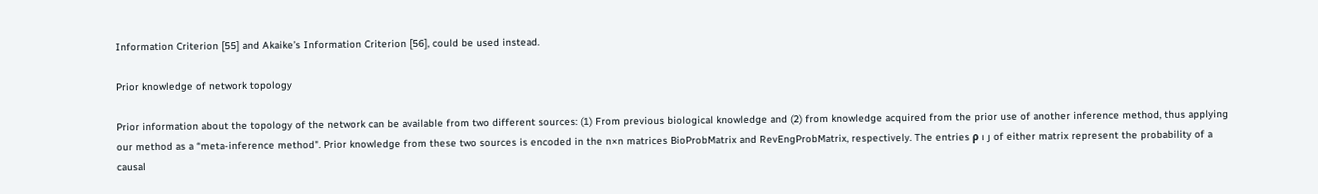Information Criterion [55] and Akaike’s Information Criterion [56], could be used instead.

Prior knowledge of network topology

Prior information about the topology of the network can be available from two different sources: (1) From previous biological knowledge and (2) from knowledge acquired from the prior use of another inference method, thus applying our method as a “meta-inference method". Prior knowledge from these two sources is encoded in the n×n matrices BioProbMatrix and RevEngProbMatrix, respectively. The entries ρ ı ȷ of either matrix represent the probability of a causal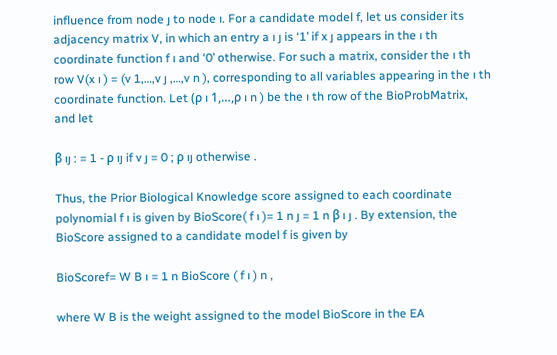influence from node ȷ to node ı. For a candidate model f, let us consider its adjacency matrix V, in which an entry a ı ȷ is ‘1’ if x ȷ appears in the ı th coordinate function f ı and ‘0’ otherwise. For such a matrix, consider the ı th row V(x ı ) = (v 1,…,v ȷ ,…,v n ), corresponding to all variables appearing in the ı th coordinate function. Let (ρ ı 1,…,ρ ı n ) be the ı th row of the BioProbMatrix, and let

β ıȷ : = 1 - ρ ıȷ if v ȷ = 0 ; ρ ıȷ otherwise .

Thus, the Prior Biological Knowledge score assigned to each coordinate polynomial f ı is given by BioScore( f ı )= 1 n ȷ = 1 n β ı ȷ . By extension, the BioScore assigned to a candidate model f is given by

BioScoref= W B ı = 1 n BioScore ( f ı ) n ,

where W B is the weight assigned to the model BioScore in the EA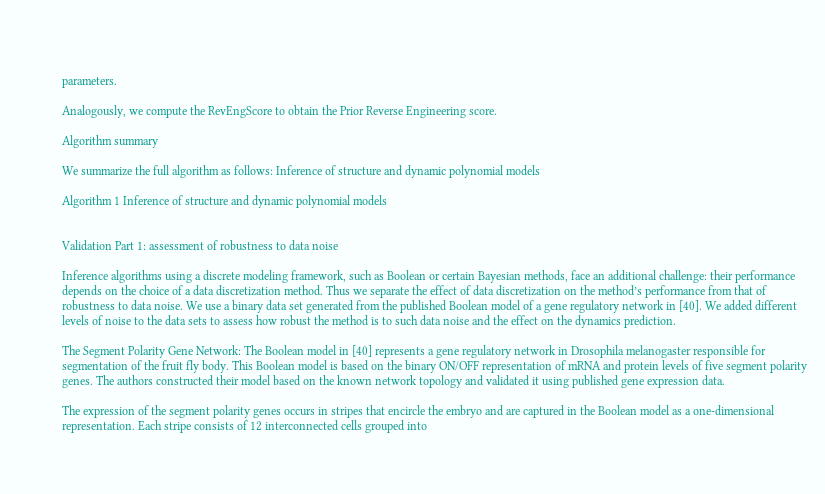parameters.

Analogously, we compute the RevEngScore to obtain the Prior Reverse Engineering score.

Algorithm summary

We summarize the full algorithm as follows: Inference of structure and dynamic polynomial models

Algorithm 1 Inference of structure and dynamic polynomial models


Validation Part 1: assessment of robustness to data noise

Inference algorithms using a discrete modeling framework, such as Boolean or certain Bayesian methods, face an additional challenge: their performance depends on the choice of a data discretization method. Thus we separate the effect of data discretization on the method’s performance from that of robustness to data noise. We use a binary data set generated from the published Boolean model of a gene regulatory network in [40]. We added different levels of noise to the data sets to assess how robust the method is to such data noise and the effect on the dynamics prediction.

The Segment Polarity Gene Network: The Boolean model in [40] represents a gene regulatory network in Drosophila melanogaster responsible for segmentation of the fruit fly body. This Boolean model is based on the binary ON/OFF representation of mRNA and protein levels of five segment polarity genes. The authors constructed their model based on the known network topology and validated it using published gene expression data.

The expression of the segment polarity genes occurs in stripes that encircle the embryo and are captured in the Boolean model as a one-dimensional representation. Each stripe consists of 12 interconnected cells grouped into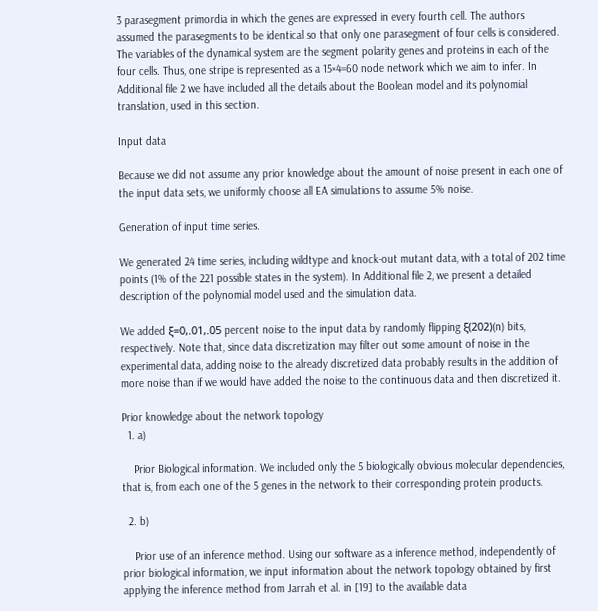3 parasegment primordia in which the genes are expressed in every fourth cell. The authors assumed the parasegments to be identical so that only one parasegment of four cells is considered. The variables of the dynamical system are the segment polarity genes and proteins in each of the four cells. Thus, one stripe is represented as a 15×4=60 node network which we aim to infer. In Additional file 2 we have included all the details about the Boolean model and its polynomial translation, used in this section.

Input data

Because we did not assume any prior knowledge about the amount of noise present in each one of the input data sets, we uniformly choose all EA simulations to assume 5% noise.

Generation of input time series.

We generated 24 time series, including wildtype and knock-out mutant data, with a total of 202 time points (1% of the 221 possible states in the system). In Additional file 2, we present a detailed description of the polynomial model used and the simulation data.

We added ξ=0,.01,.05 percent noise to the input data by randomly flipping ξ(202)(n) bits, respectively. Note that, since data discretization may filter out some amount of noise in the experimental data, adding noise to the already discretized data probably results in the addition of more noise than if we would have added the noise to the continuous data and then discretized it.

Prior knowledge about the network topology
  1. a)

    Prior Biological information. We included only the 5 biologically obvious molecular dependencies, that is, from each one of the 5 genes in the network to their corresponding protein products.

  2. b)

    Prior use of an inference method. Using our software as a inference method, independently of prior biological information, we input information about the network topology obtained by first applying the inference method from Jarrah et al. in [19] to the available data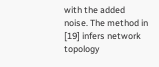with the added noise. The method in [19] infers network topology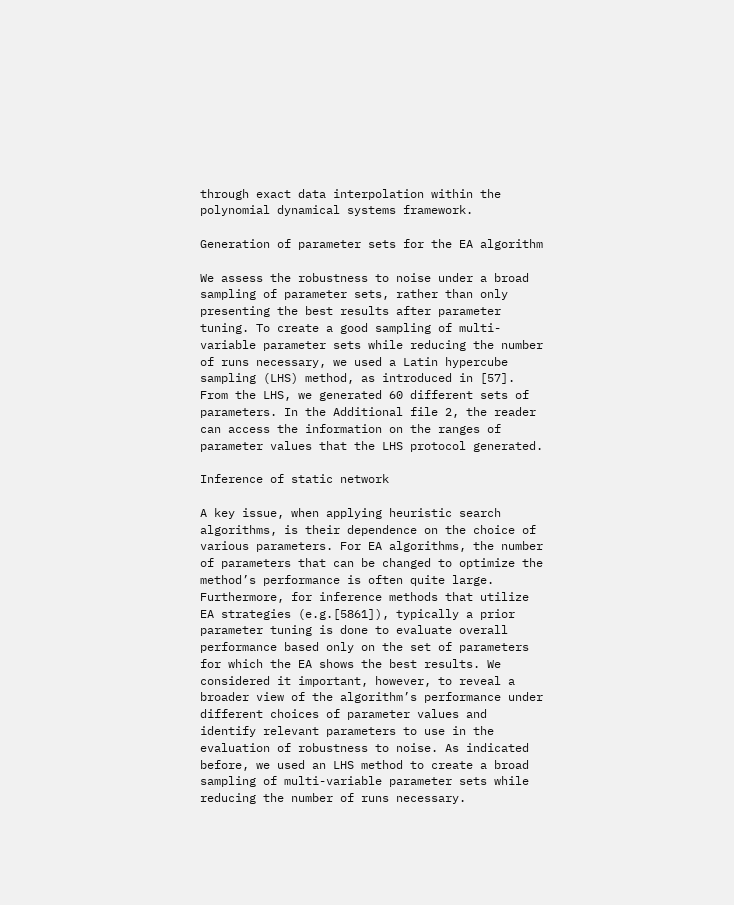through exact data interpolation within the polynomial dynamical systems framework.

Generation of parameter sets for the EA algorithm

We assess the robustness to noise under a broad sampling of parameter sets, rather than only presenting the best results after parameter tuning. To create a good sampling of multi-variable parameter sets while reducing the number of runs necessary, we used a Latin hypercube sampling (LHS) method, as introduced in [57]. From the LHS, we generated 60 different sets of parameters. In the Additional file 2, the reader can access the information on the ranges of parameter values that the LHS protocol generated.

Inference of static network

A key issue, when applying heuristic search algorithms, is their dependence on the choice of various parameters. For EA algorithms, the number of parameters that can be changed to optimize the method’s performance is often quite large. Furthermore, for inference methods that utilize EA strategies (e.g.[5861]), typically a prior parameter tuning is done to evaluate overall performance based only on the set of parameters for which the EA shows the best results. We considered it important, however, to reveal a broader view of the algorithm’s performance under different choices of parameter values and identify relevant parameters to use in the evaluation of robustness to noise. As indicated before, we used an LHS method to create a broad sampling of multi-variable parameter sets while reducing the number of runs necessary.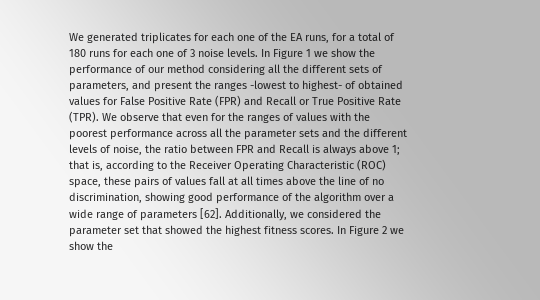We generated triplicates for each one of the EA runs, for a total of 180 runs for each one of 3 noise levels. In Figure 1 we show the performance of our method considering all the different sets of parameters, and present the ranges -lowest to highest- of obtained values for False Positive Rate (FPR) and Recall or True Positive Rate (TPR). We observe that even for the ranges of values with the poorest performance across all the parameter sets and the different levels of noise, the ratio between FPR and Recall is always above 1; that is, according to the Receiver Operating Characteristic (ROC) space, these pairs of values fall at all times above the line of no discrimination, showing good performance of the algorithm over a wide range of parameters [62]. Additionally, we considered the parameter set that showed the highest fitness scores. In Figure 2 we show the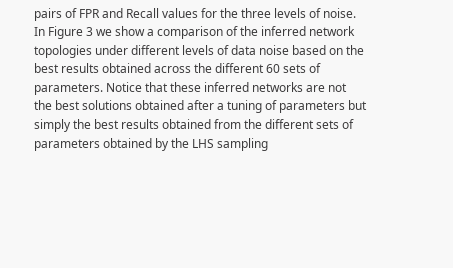pairs of FPR and Recall values for the three levels of noise. In Figure 3 we show a comparison of the inferred network topologies under different levels of data noise based on the best results obtained across the different 60 sets of parameters. Notice that these inferred networks are not the best solutions obtained after a tuning of parameters but simply the best results obtained from the different sets of parameters obtained by the LHS sampling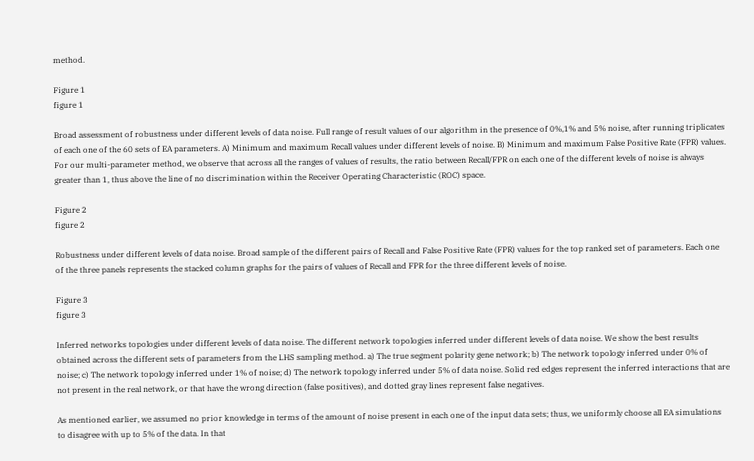method.

Figure 1
figure 1

Broad assessment of robustness under different levels of data noise. Full range of result values of our algorithm in the presence of 0%,1% and 5% noise, after running triplicates of each one of the 60 sets of EA parameters. A) Minimum and maximum Recall values under different levels of noise. B) Minimum and maximum False Positive Rate (FPR) values. For our multi-parameter method, we observe that across all the ranges of values of results, the ratio between Recall/FPR on each one of the different levels of noise is always greater than 1, thus above the line of no discrimination within the Receiver Operating Characteristic (ROC) space.

Figure 2
figure 2

Robustness under different levels of data noise. Broad sample of the different pairs of Recall and False Positive Rate (FPR) values for the top ranked set of parameters. Each one of the three panels represents the stacked column graphs for the pairs of values of Recall and FPR for the three different levels of noise.

Figure 3
figure 3

Inferred networks topologies under different levels of data noise. The different network topologies inferred under different levels of data noise. We show the best results obtained across the different sets of parameters from the LHS sampling method. a) The true segment polarity gene network; b) The network topology inferred under 0% of noise; c) The network topology inferred under 1% of noise; d) The network topology inferred under 5% of data noise. Solid red edges represent the inferred interactions that are not present in the real network, or that have the wrong direction (false positives), and dotted gray lines represent false negatives.

As mentioned earlier, we assumed no prior knowledge in terms of the amount of noise present in each one of the input data sets; thus, we uniformly choose all EA simulations to disagree with up to 5% of the data. In that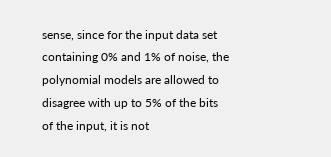sense, since for the input data set containing 0% and 1% of noise, the polynomial models are allowed to disagree with up to 5% of the bits of the input, it is not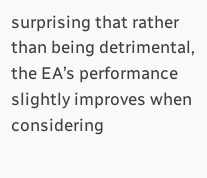surprising that rather than being detrimental, the EA’s performance slightly improves when considering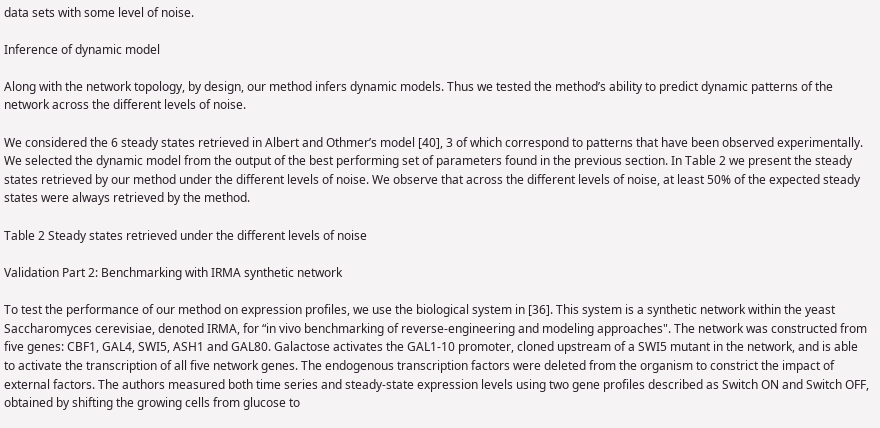data sets with some level of noise.

Inference of dynamic model

Along with the network topology, by design, our method infers dynamic models. Thus we tested the method’s ability to predict dynamic patterns of the network across the different levels of noise.

We considered the 6 steady states retrieved in Albert and Othmer’s model [40], 3 of which correspond to patterns that have been observed experimentally. We selected the dynamic model from the output of the best performing set of parameters found in the previous section. In Table 2 we present the steady states retrieved by our method under the different levels of noise. We observe that across the different levels of noise, at least 50% of the expected steady states were always retrieved by the method.

Table 2 Steady states retrieved under the different levels of noise

Validation Part 2: Benchmarking with IRMA synthetic network

To test the performance of our method on expression profiles, we use the biological system in [36]. This system is a synthetic network within the yeast Saccharomyces cerevisiae, denoted IRMA, for “in vivo benchmarking of reverse-engineering and modeling approaches". The network was constructed from five genes: CBF1, GAL4, SWI5, ASH1 and GAL80. Galactose activates the GAL1-10 promoter, cloned upstream of a SWI5 mutant in the network, and is able to activate the transcription of all five network genes. The endogenous transcription factors were deleted from the organism to constrict the impact of external factors. The authors measured both time series and steady-state expression levels using two gene profiles described as Switch ON and Switch OFF, obtained by shifting the growing cells from glucose to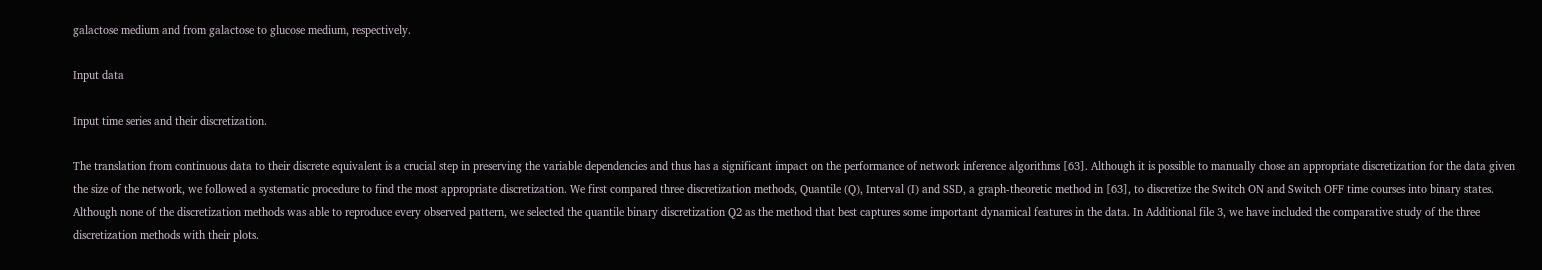galactose medium and from galactose to glucose medium, respectively.

Input data

Input time series and their discretization.

The translation from continuous data to their discrete equivalent is a crucial step in preserving the variable dependencies and thus has a significant impact on the performance of network inference algorithms [63]. Although it is possible to manually chose an appropriate discretization for the data given the size of the network, we followed a systematic procedure to find the most appropriate discretization. We first compared three discretization methods, Quantile (Q), Interval (I) and SSD, a graph-theoretic method in [63], to discretize the Switch ON and Switch OFF time courses into binary states. Although none of the discretization methods was able to reproduce every observed pattern, we selected the quantile binary discretization Q2 as the method that best captures some important dynamical features in the data. In Additional file 3, we have included the comparative study of the three discretization methods with their plots.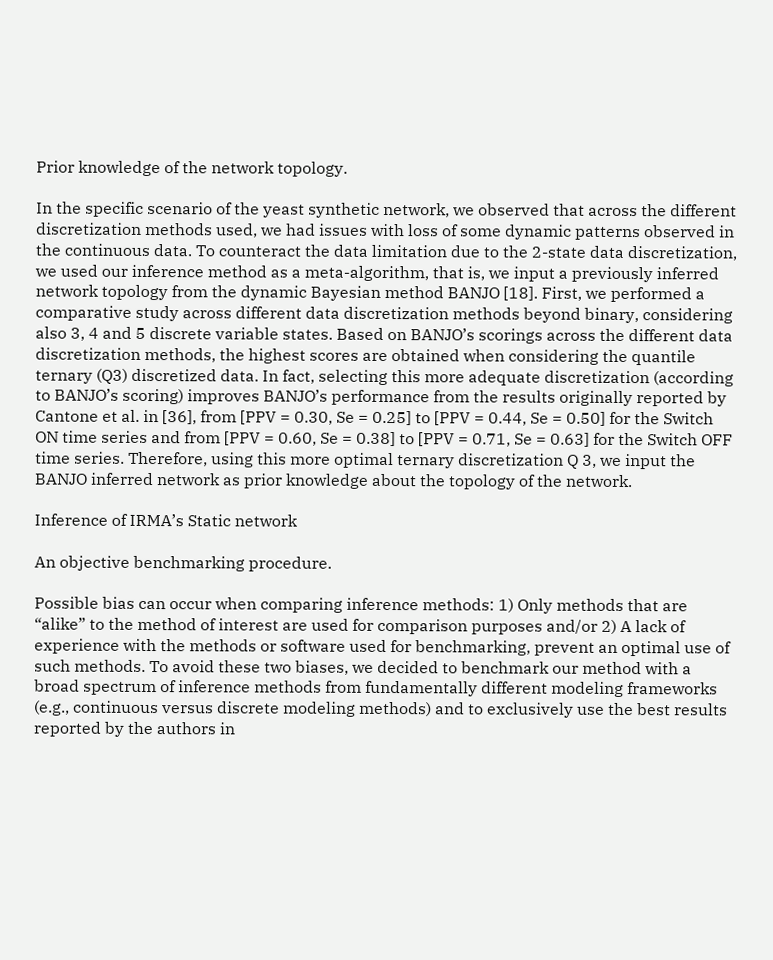Prior knowledge of the network topology.

In the specific scenario of the yeast synthetic network, we observed that across the different discretization methods used, we had issues with loss of some dynamic patterns observed in the continuous data. To counteract the data limitation due to the 2-state data discretization, we used our inference method as a meta-algorithm, that is, we input a previously inferred network topology from the dynamic Bayesian method BANJO [18]. First, we performed a comparative study across different data discretization methods beyond binary, considering also 3, 4 and 5 discrete variable states. Based on BANJO’s scorings across the different data discretization methods, the highest scores are obtained when considering the quantile ternary (Q3) discretized data. In fact, selecting this more adequate discretization (according to BANJO’s scoring) improves BANJO’s performance from the results originally reported by Cantone et al. in [36], from [PPV = 0.30, Se = 0.25] to [PPV = 0.44, Se = 0.50] for the Switch ON time series and from [PPV = 0.60, Se = 0.38] to [PPV = 0.71, Se = 0.63] for the Switch OFF time series. Therefore, using this more optimal ternary discretization Q 3, we input the BANJO inferred network as prior knowledge about the topology of the network.

Inference of IRMA’s Static network

An objective benchmarking procedure.

Possible bias can occur when comparing inference methods: 1) Only methods that are “alike” to the method of interest are used for comparison purposes and/or 2) A lack of experience with the methods or software used for benchmarking, prevent an optimal use of such methods. To avoid these two biases, we decided to benchmark our method with a broad spectrum of inference methods from fundamentally different modeling frameworks (e.g., continuous versus discrete modeling methods) and to exclusively use the best results reported by the authors in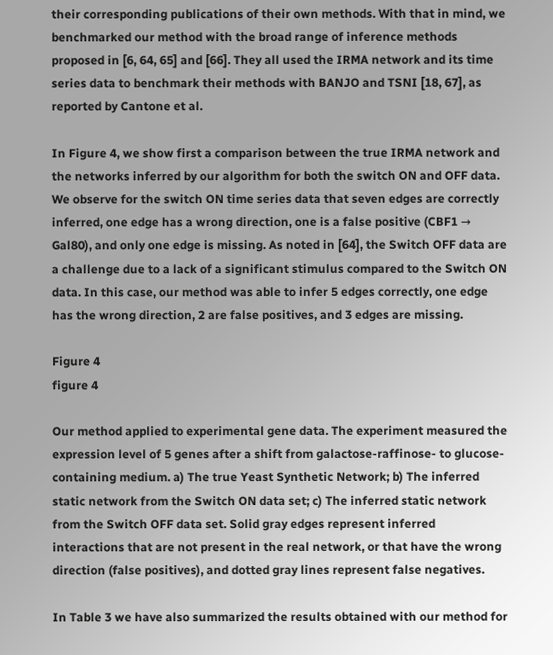their corresponding publications of their own methods. With that in mind, we benchmarked our method with the broad range of inference methods proposed in [6, 64, 65] and [66]. They all used the IRMA network and its time series data to benchmark their methods with BANJO and TSNI [18, 67], as reported by Cantone et al.

In Figure 4, we show first a comparison between the true IRMA network and the networks inferred by our algorithm for both the switch ON and OFF data. We observe for the switch ON time series data that seven edges are correctly inferred, one edge has a wrong direction, one is a false positive (CBF1 → Gal80), and only one edge is missing. As noted in [64], the Switch OFF data are a challenge due to a lack of a significant stimulus compared to the Switch ON data. In this case, our method was able to infer 5 edges correctly, one edge has the wrong direction, 2 are false positives, and 3 edges are missing.

Figure 4
figure 4

Our method applied to experimental gene data. The experiment measured the expression level of 5 genes after a shift from galactose-raffinose- to glucose-containing medium. a) The true Yeast Synthetic Network; b) The inferred static network from the Switch ON data set; c) The inferred static network from the Switch OFF data set. Solid gray edges represent inferred interactions that are not present in the real network, or that have the wrong direction (false positives), and dotted gray lines represent false negatives.

In Table 3 we have also summarized the results obtained with our method for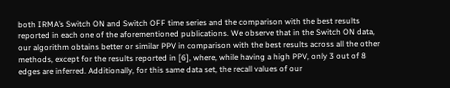both IRMA’s Switch ON and Switch OFF time series and the comparison with the best results reported in each one of the aforementioned publications. We observe that in the Switch ON data, our algorithm obtains better or similar PPV in comparison with the best results across all the other methods, except for the results reported in [6], where, while having a high PPV, only 3 out of 8 edges are inferred. Additionally, for this same data set, the recall values of our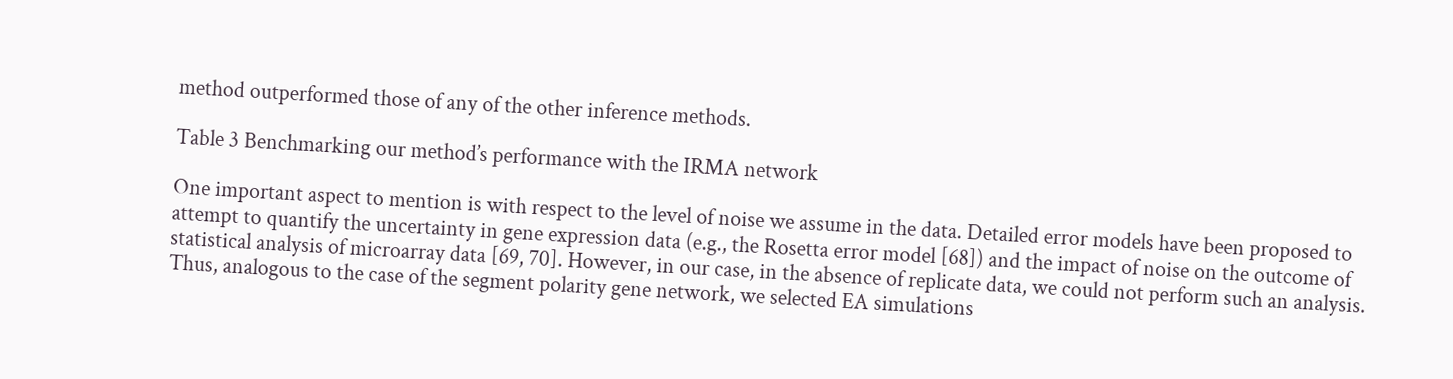method outperformed those of any of the other inference methods.

Table 3 Benchmarking our method’s performance with the IRMA network

One important aspect to mention is with respect to the level of noise we assume in the data. Detailed error models have been proposed to attempt to quantify the uncertainty in gene expression data (e.g., the Rosetta error model [68]) and the impact of noise on the outcome of statistical analysis of microarray data [69, 70]. However, in our case, in the absence of replicate data, we could not perform such an analysis. Thus, analogous to the case of the segment polarity gene network, we selected EA simulations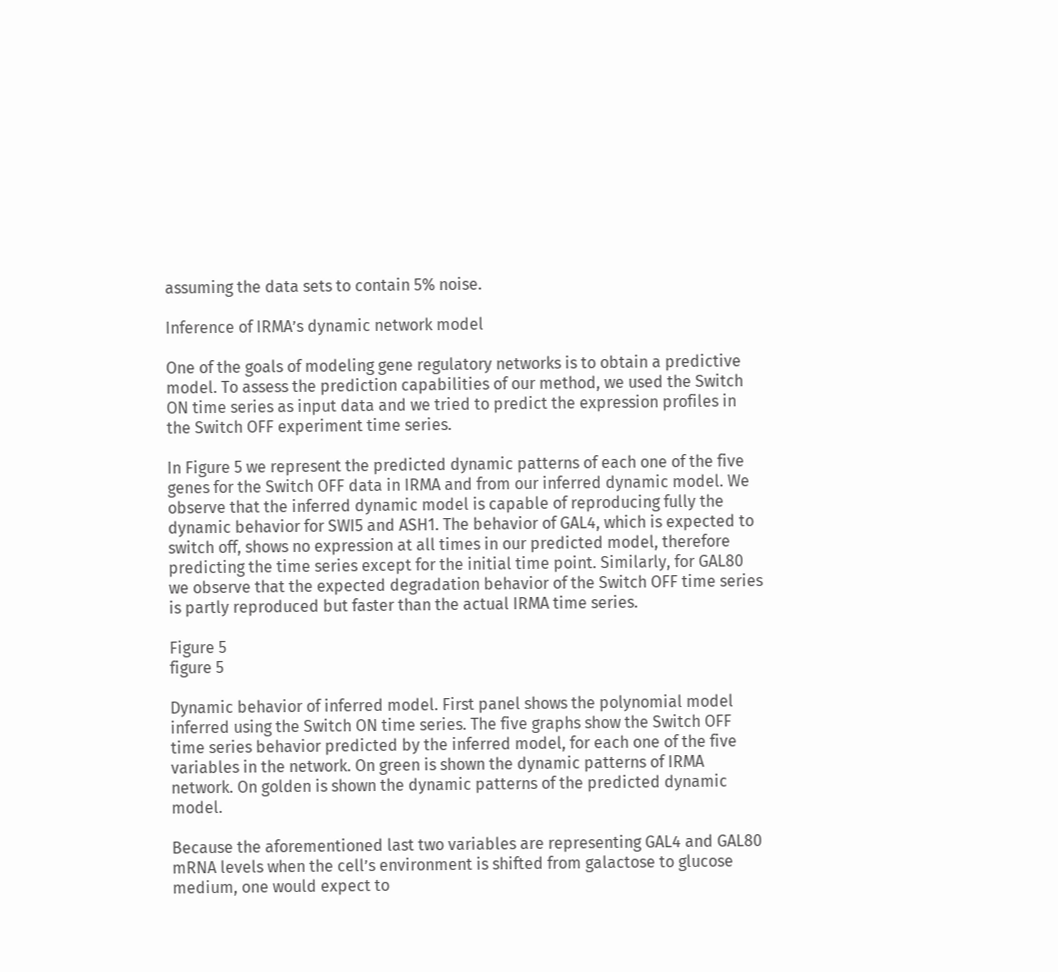assuming the data sets to contain 5% noise.

Inference of IRMA’s dynamic network model

One of the goals of modeling gene regulatory networks is to obtain a predictive model. To assess the prediction capabilities of our method, we used the Switch ON time series as input data and we tried to predict the expression profiles in the Switch OFF experiment time series.

In Figure 5 we represent the predicted dynamic patterns of each one of the five genes for the Switch OFF data in IRMA and from our inferred dynamic model. We observe that the inferred dynamic model is capable of reproducing fully the dynamic behavior for SWI5 and ASH1. The behavior of GAL4, which is expected to switch off, shows no expression at all times in our predicted model, therefore predicting the time series except for the initial time point. Similarly, for GAL80 we observe that the expected degradation behavior of the Switch OFF time series is partly reproduced but faster than the actual IRMA time series.

Figure 5
figure 5

Dynamic behavior of inferred model. First panel shows the polynomial model inferred using the Switch ON time series. The five graphs show the Switch OFF time series behavior predicted by the inferred model, for each one of the five variables in the network. On green is shown the dynamic patterns of IRMA network. On golden is shown the dynamic patterns of the predicted dynamic model.

Because the aforementioned last two variables are representing GAL4 and GAL80 mRNA levels when the cell’s environment is shifted from galactose to glucose medium, one would expect to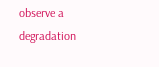observe a degradation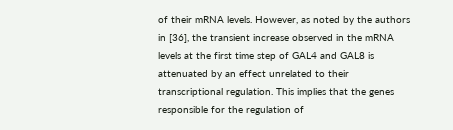of their mRNA levels. However, as noted by the authors in [36], the transient increase observed in the mRNA levels at the first time step of GAL4 and GAL8 is attenuated by an effect unrelated to their transcriptional regulation. This implies that the genes responsible for the regulation of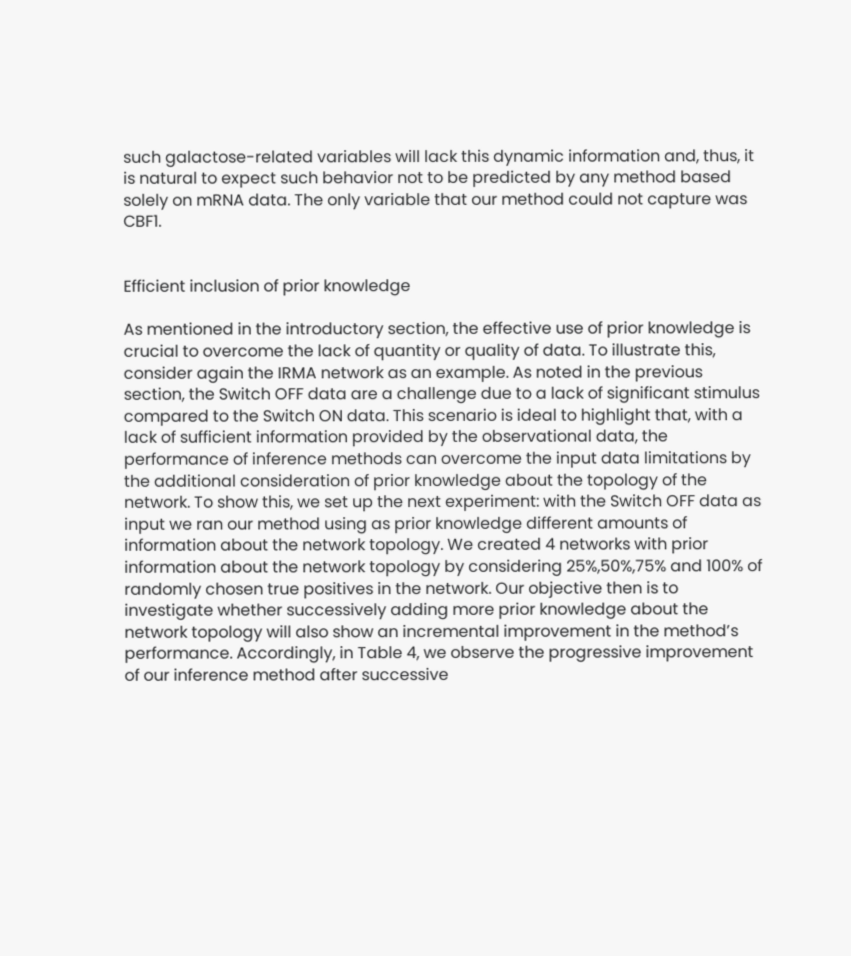such galactose-related variables will lack this dynamic information and, thus, it is natural to expect such behavior not to be predicted by any method based solely on mRNA data. The only variable that our method could not capture was CBF1.


Efficient inclusion of prior knowledge

As mentioned in the introductory section, the effective use of prior knowledge is crucial to overcome the lack of quantity or quality of data. To illustrate this, consider again the IRMA network as an example. As noted in the previous section, the Switch OFF data are a challenge due to a lack of significant stimulus compared to the Switch ON data. This scenario is ideal to highlight that, with a lack of sufficient information provided by the observational data, the performance of inference methods can overcome the input data limitations by the additional consideration of prior knowledge about the topology of the network. To show this, we set up the next experiment: with the Switch OFF data as input we ran our method using as prior knowledge different amounts of information about the network topology. We created 4 networks with prior information about the network topology by considering 25%,50%,75% and 100% of randomly chosen true positives in the network. Our objective then is to investigate whether successively adding more prior knowledge about the network topology will also show an incremental improvement in the method’s performance. Accordingly, in Table 4, we observe the progressive improvement of our inference method after successive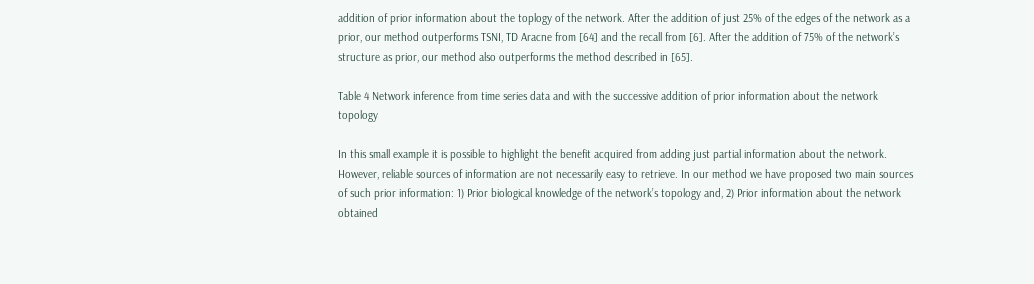addition of prior information about the toplogy of the network. After the addition of just 25% of the edges of the network as a prior, our method outperforms TSNI, TD Aracne from [64] and the recall from [6]. After the addition of 75% of the network’s structure as prior, our method also outperforms the method described in [65].

Table 4 Network inference from time series data and with the successive addition of prior information about the network topology

In this small example it is possible to highlight the benefit acquired from adding just partial information about the network. However, reliable sources of information are not necessarily easy to retrieve. In our method we have proposed two main sources of such prior information: 1) Prior biological knowledge of the network’s topology and, 2) Prior information about the network obtained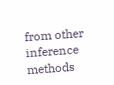from other inference methods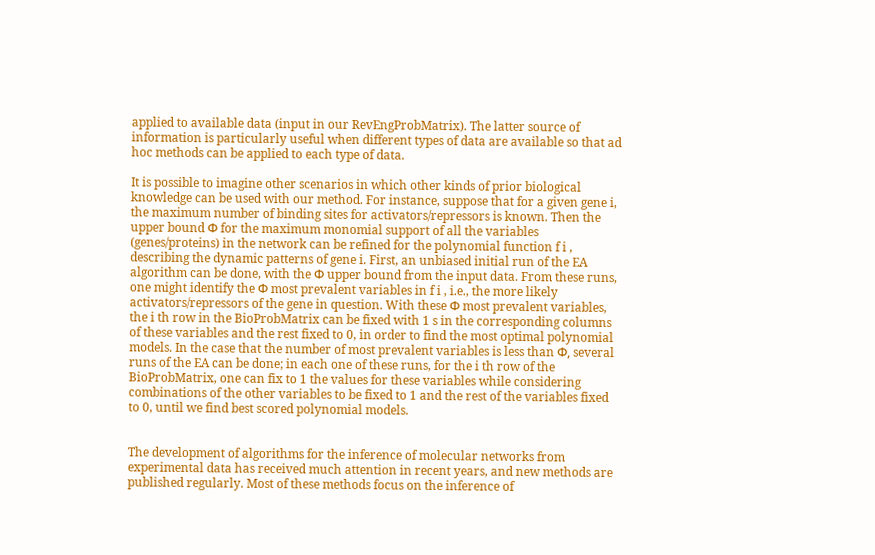applied to available data (input in our RevEngProbMatrix). The latter source of information is particularly useful when different types of data are available so that ad hoc methods can be applied to each type of data.

It is possible to imagine other scenarios in which other kinds of prior biological knowledge can be used with our method. For instance, suppose that for a given gene i, the maximum number of binding sites for activators/repressors is known. Then the upper bound Φ for the maximum monomial support of all the variables (genes/proteins) in the network can be refined for the polynomial function f i , describing the dynamic patterns of gene i. First, an unbiased initial run of the EA algorithm can be done, with the Φ upper bound from the input data. From these runs, one might identify the Φ most prevalent variables in f i , i.e., the more likely activators/repressors of the gene in question. With these Φ most prevalent variables, the i th row in the BioProbMatrix can be fixed with 1 s in the corresponding columns of these variables and the rest fixed to 0, in order to find the most optimal polynomial models. In the case that the number of most prevalent variables is less than Φ, several runs of the EA can be done; in each one of these runs, for the i th row of the BioProbMatrix, one can fix to 1 the values for these variables while considering combinations of the other variables to be fixed to 1 and the rest of the variables fixed to 0, until we find best scored polynomial models.


The development of algorithms for the inference of molecular networks from experimental data has received much attention in recent years, and new methods are published regularly. Most of these methods focus on the inference of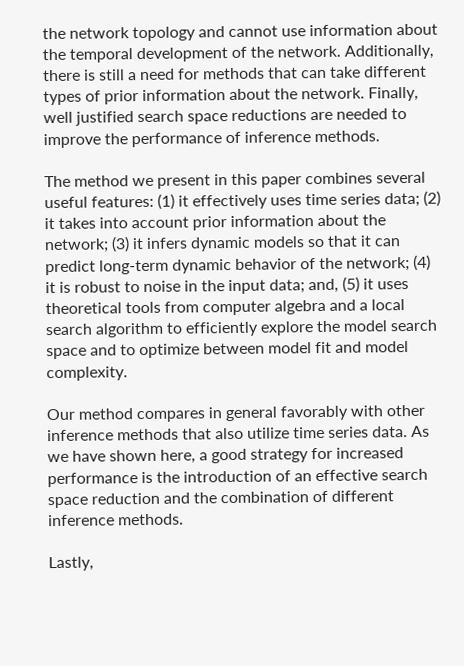the network topology and cannot use information about the temporal development of the network. Additionally, there is still a need for methods that can take different types of prior information about the network. Finally, well justified search space reductions are needed to improve the performance of inference methods.

The method we present in this paper combines several useful features: (1) it effectively uses time series data; (2) it takes into account prior information about the network; (3) it infers dynamic models so that it can predict long-term dynamic behavior of the network; (4) it is robust to noise in the input data; and, (5) it uses theoretical tools from computer algebra and a local search algorithm to efficiently explore the model search space and to optimize between model fit and model complexity.

Our method compares in general favorably with other inference methods that also utilize time series data. As we have shown here, a good strategy for increased performance is the introduction of an effective search space reduction and the combination of different inference methods.

Lastly,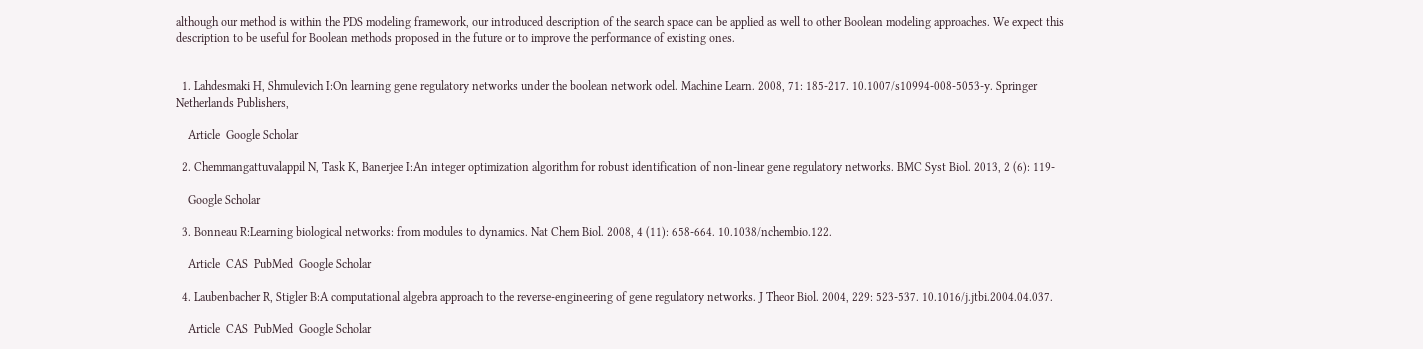although our method is within the PDS modeling framework, our introduced description of the search space can be applied as well to other Boolean modeling approaches. We expect this description to be useful for Boolean methods proposed in the future or to improve the performance of existing ones.


  1. Lahdesmaki H, Shmulevich I:On learning gene regulatory networks under the boolean network odel. Machine Learn. 2008, 71: 185-217. 10.1007/s10994-008-5053-y. Springer Netherlands Publishers,

    Article  Google Scholar

  2. Chemmangattuvalappil N, Task K, Banerjee I:An integer optimization algorithm for robust identification of non-linear gene regulatory networks. BMC Syst Biol. 2013, 2 (6): 119-

    Google Scholar

  3. Bonneau R:Learning biological networks: from modules to dynamics. Nat Chem Biol. 2008, 4 (11): 658-664. 10.1038/nchembio.122.

    Article  CAS  PubMed  Google Scholar

  4. Laubenbacher R, Stigler B:A computational algebra approach to the reverse-engineering of gene regulatory networks. J Theor Biol. 2004, 229: 523-537. 10.1016/j.jtbi.2004.04.037.

    Article  CAS  PubMed  Google Scholar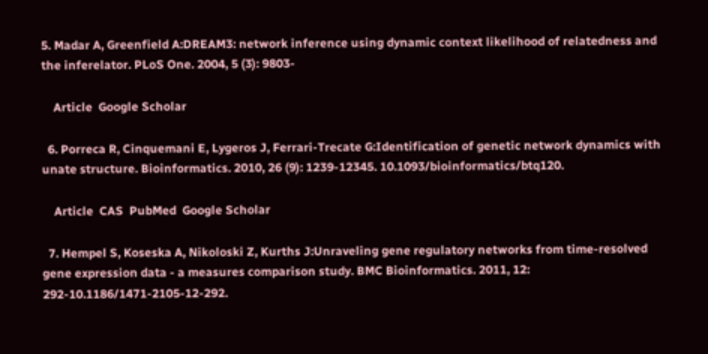5. Madar A, Greenfield A:DREAM3: network inference using dynamic context likelihood of relatedness and the inferelator. PLoS One. 2004, 5 (3): 9803-

    Article  Google Scholar

  6. Porreca R, Cinquemani E, Lygeros J, Ferrari-Trecate G:Identification of genetic network dynamics with unate structure. Bioinformatics. 2010, 26 (9): 1239-12345. 10.1093/bioinformatics/btq120.

    Article  CAS  PubMed  Google Scholar

  7. Hempel S, Koseska A, Nikoloski Z, Kurths J:Unraveling gene regulatory networks from time-resolved gene expression data - a measures comparison study. BMC Bioinformatics. 2011, 12: 292-10.1186/1471-2105-12-292.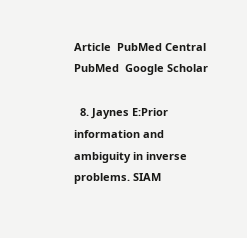Article  PubMed Central  PubMed  Google Scholar

  8. Jaynes E:Prior information and ambiguity in inverse problems. SIAM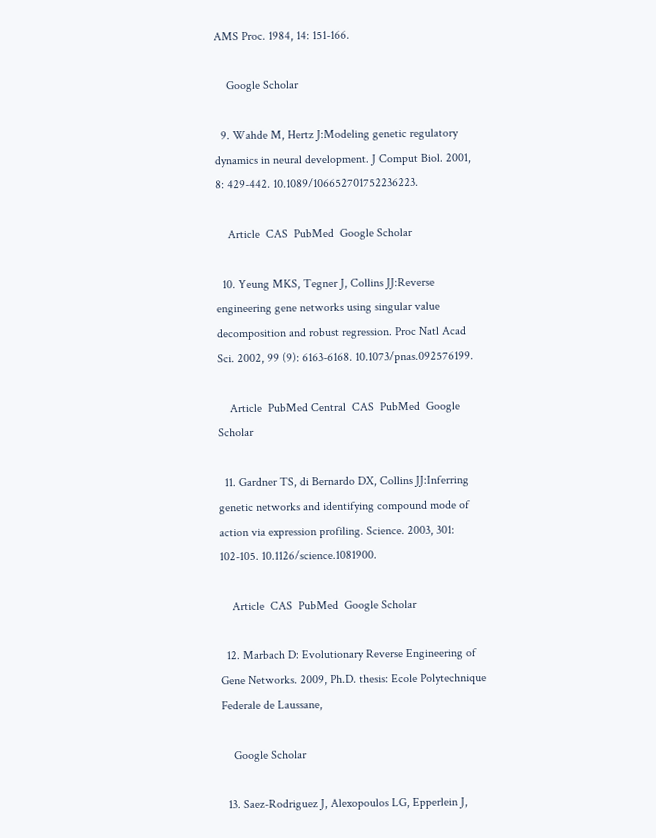AMS Proc. 1984, 14: 151-166.

    Google Scholar

  9. Wahde M, Hertz J:Modeling genetic regulatory dynamics in neural development. J Comput Biol. 2001, 8: 429-442. 10.1089/106652701752236223.

    Article  CAS  PubMed  Google Scholar

  10. Yeung MKS, Tegner J, Collins JJ:Reverse engineering gene networks using singular value decomposition and robust regression. Proc Natl Acad Sci. 2002, 99 (9): 6163-6168. 10.1073/pnas.092576199.

    Article  PubMed Central  CAS  PubMed  Google Scholar

  11. Gardner TS, di Bernardo DX, Collins JJ:Inferring genetic networks and identifying compound mode of action via expression profiling. Science. 2003, 301: 102-105. 10.1126/science.1081900.

    Article  CAS  PubMed  Google Scholar

  12. Marbach D: Evolutionary Reverse Engineering of Gene Networks. 2009, Ph.D. thesis: Ecole Polytechnique Federale de Laussane,

    Google Scholar

  13. Saez-Rodriguez J, Alexopoulos LG, Epperlein J,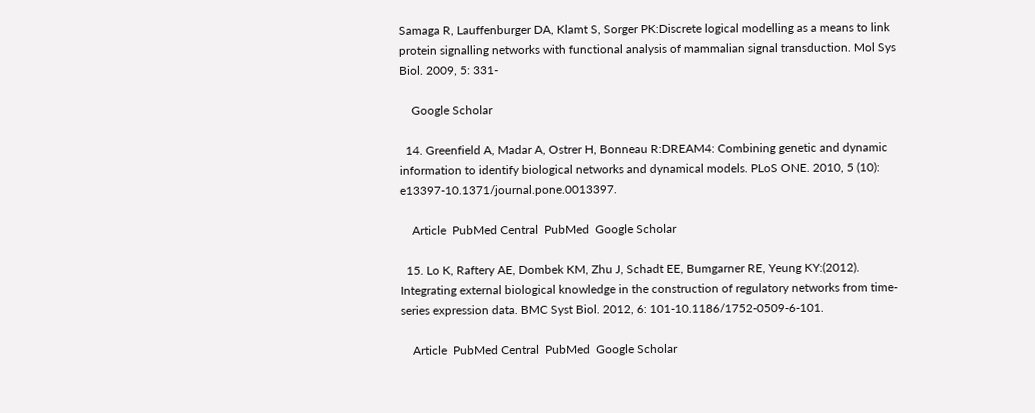Samaga R, Lauffenburger DA, Klamt S, Sorger PK:Discrete logical modelling as a means to link protein signalling networks with functional analysis of mammalian signal transduction. Mol Sys Biol. 2009, 5: 331-

    Google Scholar

  14. Greenfield A, Madar A, Ostrer H, Bonneau R:DREAM4: Combining genetic and dynamic information to identify biological networks and dynamical models. PLoS ONE. 2010, 5 (10): e13397-10.1371/journal.pone.0013397.

    Article  PubMed Central  PubMed  Google Scholar

  15. Lo K, Raftery AE, Dombek KM, Zhu J, Schadt EE, Bumgarner RE, Yeung KY:(2012). Integrating external biological knowledge in the construction of regulatory networks from time-series expression data. BMC Syst Biol. 2012, 6: 101-10.1186/1752-0509-6-101.

    Article  PubMed Central  PubMed  Google Scholar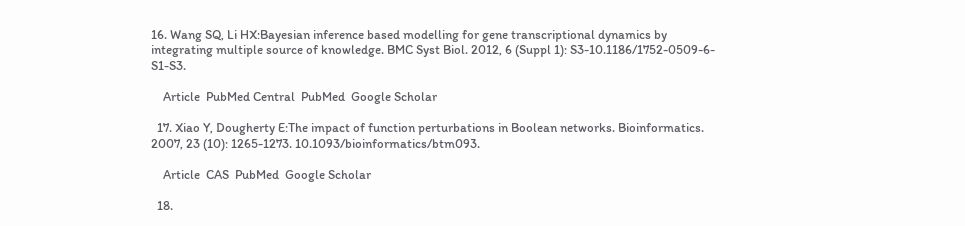16. Wang SQ, Li HX:Bayesian inference based modelling for gene transcriptional dynamics by integrating multiple source of knowledge. BMC Syst Biol. 2012, 6 (Suppl 1): S3-10.1186/1752-0509-6-S1-S3.

    Article  PubMed Central  PubMed  Google Scholar

  17. Xiao Y, Dougherty E:The impact of function perturbations in Boolean networks. Bioinformatics. 2007, 23 (10): 1265-1273. 10.1093/bioinformatics/btm093.

    Article  CAS  PubMed  Google Scholar

  18.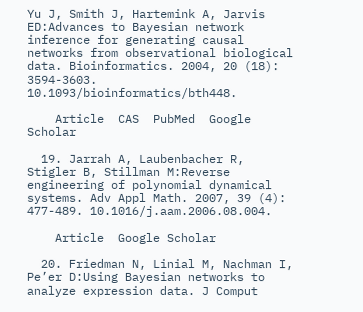Yu J, Smith J, Hartemink A, Jarvis ED:Advances to Bayesian network inference for generating causal networks from observational biological data. Bioinformatics. 2004, 20 (18): 3594-3603. 10.1093/bioinformatics/bth448.

    Article  CAS  PubMed  Google Scholar

  19. Jarrah A, Laubenbacher R, Stigler B, Stillman M:Reverse engineering of polynomial dynamical systems. Adv Appl Math. 2007, 39 (4): 477-489. 10.1016/j.aam.2006.08.004.

    Article  Google Scholar

  20. Friedman N, Linial M, Nachman I, Pe’er D:Using Bayesian networks to analyze expression data. J Comput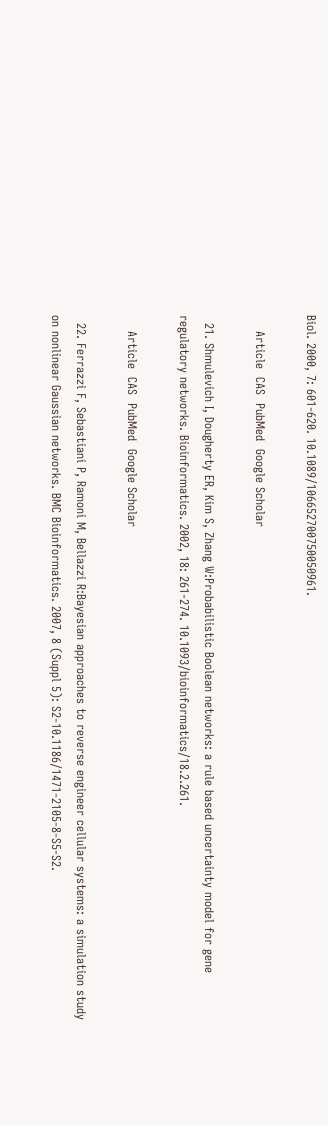Biol. 2000, 7: 601-620. 10.1089/106652700750050961.

    Article  CAS  PubMed  Google Scholar

  21. Shmulevich I, Dougherty ER, Kim S, Zhang W:Probabilistic Boolean networks: a rule based uncertainty model for gene regulatory networks. Bioinformatics. 2002, 18: 261-274. 10.1093/bioinformatics/18.2.261.

    Article  CAS  PubMed  Google Scholar

  22. Ferrazzi F, Sebastiani P, Ramoni M, Bellazzi R:Bayesian approaches to reverse engineer cellular systems: a simulation study on nonlinear Gaussian networks. BMC Bioinformatics. 2007, 8 (Suppl 5): S2-10.1186/1471-2105-8-S5-S2.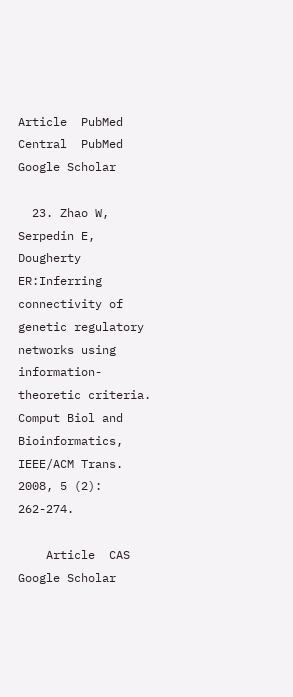Article  PubMed Central  PubMed  Google Scholar

  23. Zhao W, Serpedin E, Dougherty ER:Inferring connectivity of genetic regulatory networks using information-theoretic criteria. Comput Biol and Bioinformatics, IEEE/ACM Trans. 2008, 5 (2): 262-274.

    Article  CAS  Google Scholar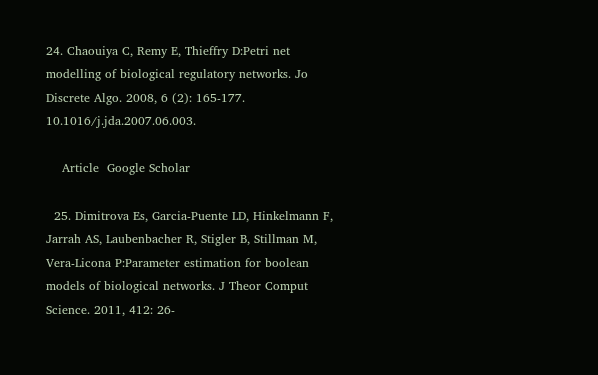24. Chaouiya C, Remy E, Thieffry D:Petri net modelling of biological regulatory networks. Jo Discrete Algo. 2008, 6 (2): 165-177. 10.1016/j.jda.2007.06.003.

    Article  Google Scholar

  25. Dimitrova Es, Garcia-Puente LD, Hinkelmann F, Jarrah AS, Laubenbacher R, Stigler B, Stillman M, Vera-Licona P:Parameter estimation for boolean models of biological networks. J Theor Comput Science. 2011, 412: 26-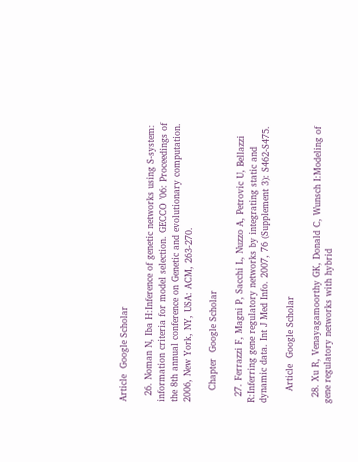Article  Google Scholar

  26. Noman N, Iba H:Inference of genetic networks using S-system: information criteria for model selection. GECCO ’06: Proceedings of the 8th annual conference on Genetic and evolutionary computation. 2006, New York, NY, USA: ACM, 263-270.

    Chapter  Google Scholar

  27. Ferrazzi F, Magni P, Sacchi L, Nuzzo A, Petrovic U, Bellazzi R:Inferring gene regulatory networks by integrating static and dynamic data. Int J Med Info. 2007, 76 (Supplement 3): S462-S475.

    Article  Google Scholar

  28. Xu R, Venayagamoorthy GK, Donald C, Wunsch I:Modeling of gene regulatory networks with hybrid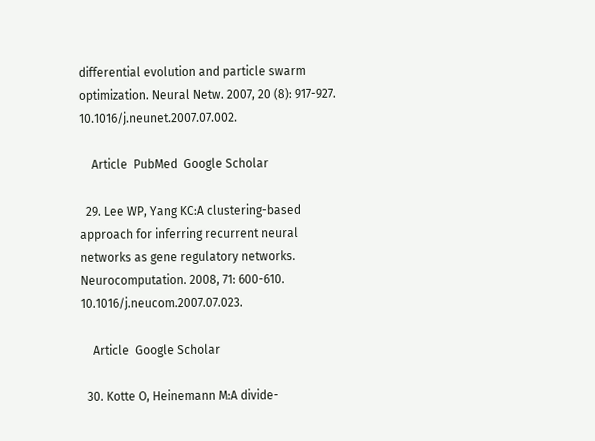differential evolution and particle swarm optimization. Neural Netw. 2007, 20 (8): 917-927. 10.1016/j.neunet.2007.07.002.

    Article  PubMed  Google Scholar

  29. Lee WP, Yang KC:A clustering-based approach for inferring recurrent neural networks as gene regulatory networks. Neurocomputation. 2008, 71: 600-610. 10.1016/j.neucom.2007.07.023.

    Article  Google Scholar

  30. Kotte O, Heinemann M:A divide-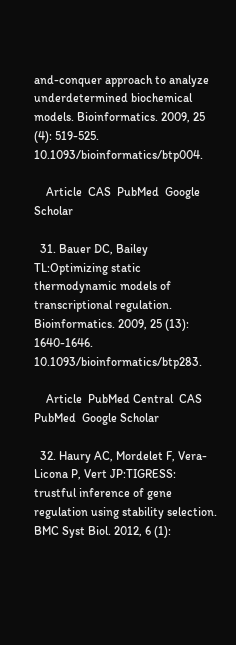and-conquer approach to analyze underdetermined biochemical models. Bioinformatics. 2009, 25 (4): 519-525. 10.1093/bioinformatics/btp004.

    Article  CAS  PubMed  Google Scholar

  31. Bauer DC, Bailey TL:Optimizing static thermodynamic models of transcriptional regulation. Bioinformatics. 2009, 25 (13): 1640-1646. 10.1093/bioinformatics/btp283.

    Article  PubMed Central  CAS  PubMed  Google Scholar

  32. Haury AC, Mordelet F, Vera-Licona P, Vert JP:TIGRESS: trustful inference of gene regulation using stability selection. BMC Syst Biol. 2012, 6 (1):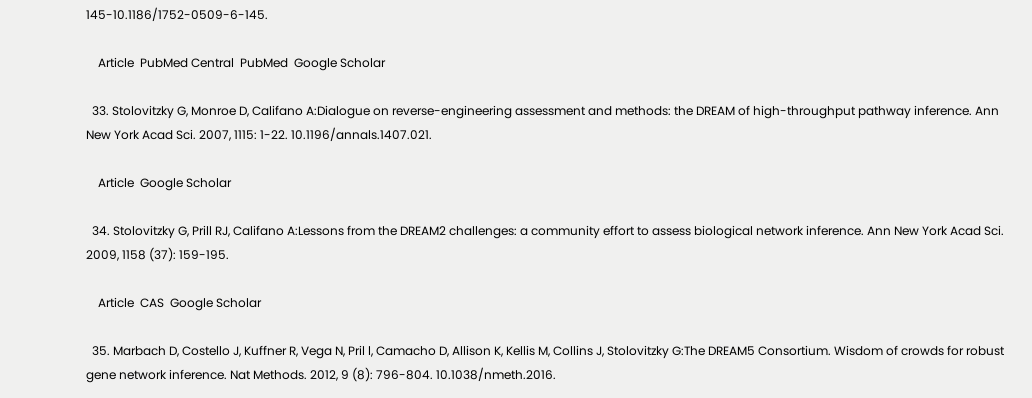145-10.1186/1752-0509-6-145.

    Article  PubMed Central  PubMed  Google Scholar

  33. Stolovitzky G, Monroe D, Califano A:Dialogue on reverse-engineering assessment and methods: the DREAM of high-throughput pathway inference. Ann New York Acad Sci. 2007, 1115: 1-22. 10.1196/annals.1407.021.

    Article  Google Scholar

  34. Stolovitzky G, Prill RJ, Califano A:Lessons from the DREAM2 challenges: a community effort to assess biological network inference. Ann New York Acad Sci. 2009, 1158 (37): 159-195.

    Article  CAS  Google Scholar

  35. Marbach D, Costello J, Kuffner R, Vega N, Pril l, Camacho D, Allison K, Kellis M, Collins J, Stolovitzky G:The DREAM5 Consortium. Wisdom of crowds for robust gene network inference. Nat Methods. 2012, 9 (8): 796-804. 10.1038/nmeth.2016.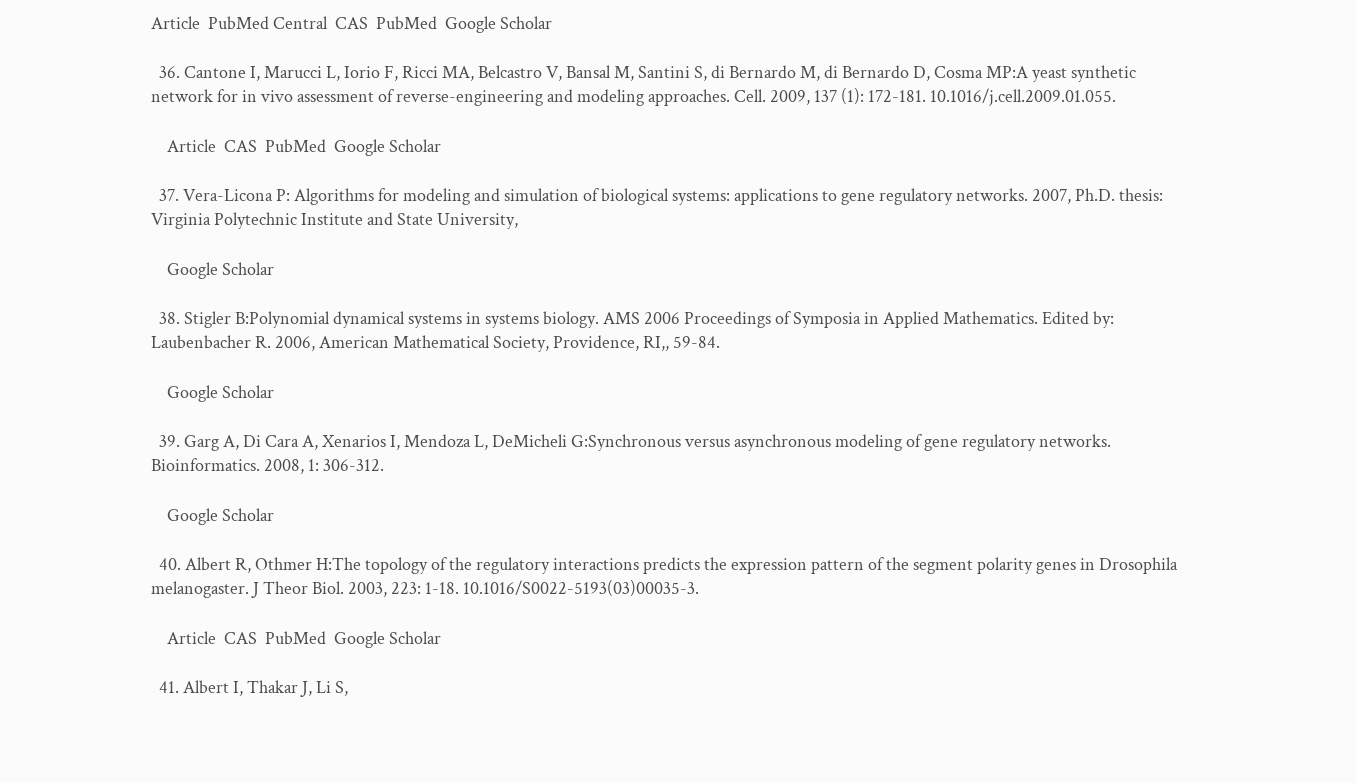Article  PubMed Central  CAS  PubMed  Google Scholar

  36. Cantone I, Marucci L, Iorio F, Ricci MA, Belcastro V, Bansal M, Santini S, di Bernardo M, di Bernardo D, Cosma MP:A yeast synthetic network for in vivo assessment of reverse-engineering and modeling approaches. Cell. 2009, 137 (1): 172-181. 10.1016/j.cell.2009.01.055.

    Article  CAS  PubMed  Google Scholar

  37. Vera-Licona P: Algorithms for modeling and simulation of biological systems: applications to gene regulatory networks. 2007, Ph.D. thesis: Virginia Polytechnic Institute and State University,

    Google Scholar

  38. Stigler B:Polynomial dynamical systems in systems biology. AMS 2006 Proceedings of Symposia in Applied Mathematics. Edited by: Laubenbacher R. 2006, American Mathematical Society, Providence, RI,, 59-84.

    Google Scholar

  39. Garg A, Di Cara A, Xenarios I, Mendoza L, DeMicheli G:Synchronous versus asynchronous modeling of gene regulatory networks. Bioinformatics. 2008, 1: 306-312.

    Google Scholar

  40. Albert R, Othmer H:The topology of the regulatory interactions predicts the expression pattern of the segment polarity genes in Drosophila melanogaster. J Theor Biol. 2003, 223: 1-18. 10.1016/S0022-5193(03)00035-3.

    Article  CAS  PubMed  Google Scholar

  41. Albert I, Thakar J, Li S,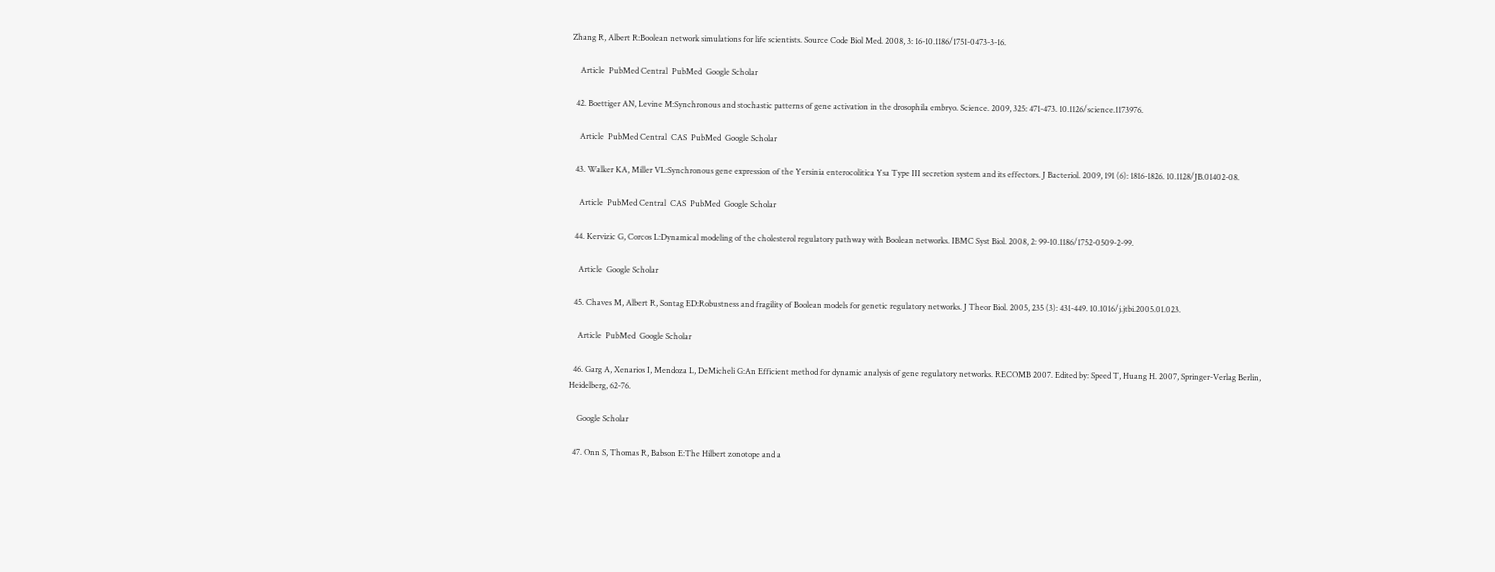Zhang R, Albert R:Boolean network simulations for life scientists. Source Code Biol Med. 2008, 3: 16-10.1186/1751-0473-3-16.

    Article  PubMed Central  PubMed  Google Scholar

  42. Boettiger AN, Levine M:Synchronous and stochastic patterns of gene activation in the drosophila embryo. Science. 2009, 325: 471-473. 10.1126/science.1173976.

    Article  PubMed Central  CAS  PubMed  Google Scholar

  43. Walker KA, Miller VL:Synchronous gene expression of the Yersinia enterocolitica Ysa Type III secretion system and its effectors. J Bacteriol. 2009, 191 (6): 1816-1826. 10.1128/JB.01402-08.

    Article  PubMed Central  CAS  PubMed  Google Scholar

  44. Kervizic G, Corcos L:Dynamical modeling of the cholesterol regulatory pathway with Boolean networks. IBMC Syst Biol. 2008, 2: 99-10.1186/1752-0509-2-99.

    Article  Google Scholar

  45. Chaves M, Albert R, Sontag ED:Robustness and fragility of Boolean models for genetic regulatory networks. J Theor Biol. 2005, 235 (3): 431-449. 10.1016/j.jtbi.2005.01.023.

    Article  PubMed  Google Scholar

  46. Garg A, Xenarios I, Mendoza L, DeMicheli G:An Efficient method for dynamic analysis of gene regulatory networks. RECOMB 2007. Edited by: Speed T, Huang H. 2007, Springer-Verlag Berlin, Heidelberg, 62-76.

    Google Scholar

  47. Onn S, Thomas R, Babson E:The Hilbert zonotope and a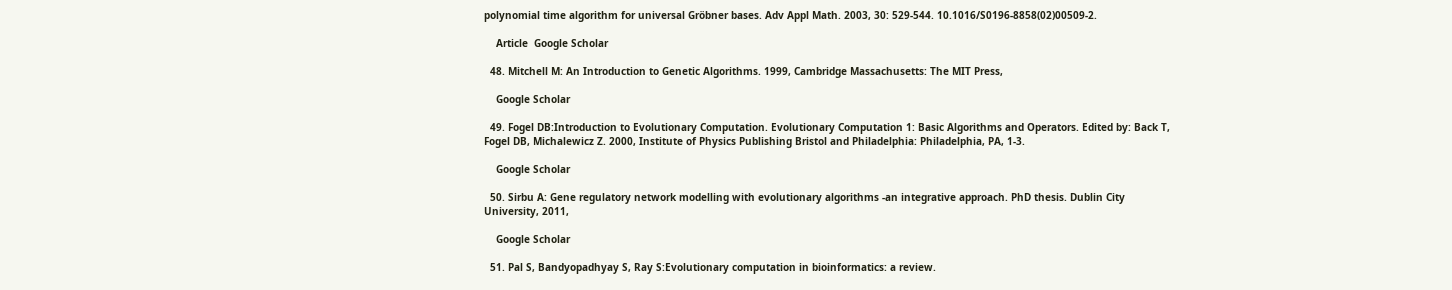polynomial time algorithm for universal Gröbner bases. Adv Appl Math. 2003, 30: 529-544. 10.1016/S0196-8858(02)00509-2.

    Article  Google Scholar

  48. Mitchell M: An Introduction to Genetic Algorithms. 1999, Cambridge Massachusetts: The MIT Press,

    Google Scholar

  49. Fogel DB:Introduction to Evolutionary Computation. Evolutionary Computation 1: Basic Algorithms and Operators. Edited by: Back T, Fogel DB, Michalewicz Z. 2000, Institute of Physics Publishing Bristol and Philadelphia: Philadelphia, PA, 1-3.

    Google Scholar

  50. Sirbu A: Gene regulatory network modelling with evolutionary algorithms -an integrative approach. PhD thesis. Dublin City University, 2011,

    Google Scholar

  51. Pal S, Bandyopadhyay S, Ray S:Evolutionary computation in bioinformatics: a review.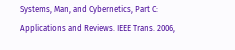Systems, Man, and Cybernetics, Part C: Applications and Reviews. IEEE Trans. 2006,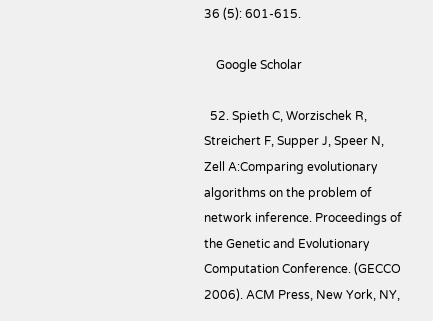36 (5): 601-615.

    Google Scholar

  52. Spieth C, Worzischek R, Streichert F, Supper J, Speer N, Zell A:Comparing evolutionary algorithms on the problem of network inference. Proceedings of the Genetic and Evolutionary Computation Conference. (GECCO 2006). ACM Press, New York, NY,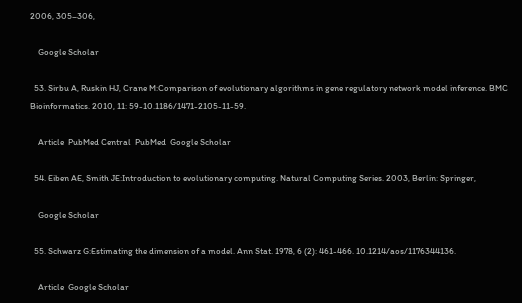2006, 305–306,

    Google Scholar

  53. Sirbu A, Ruskin HJ, Crane M:Comparison of evolutionary algorithms in gene regulatory network model inference. BMC Bioinformatics. 2010, 11: 59-10.1186/1471-2105-11-59.

    Article  PubMed Central  PubMed  Google Scholar

  54. Eiben AE, Smith JE:Introduction to evolutionary computing. Natural Computing Series. 2003, Berlin: Springer,

    Google Scholar

  55. Schwarz G:Estimating the dimension of a model. Ann Stat. 1978, 6 (2): 461-466. 10.1214/aos/1176344136.

    Article  Google Scholar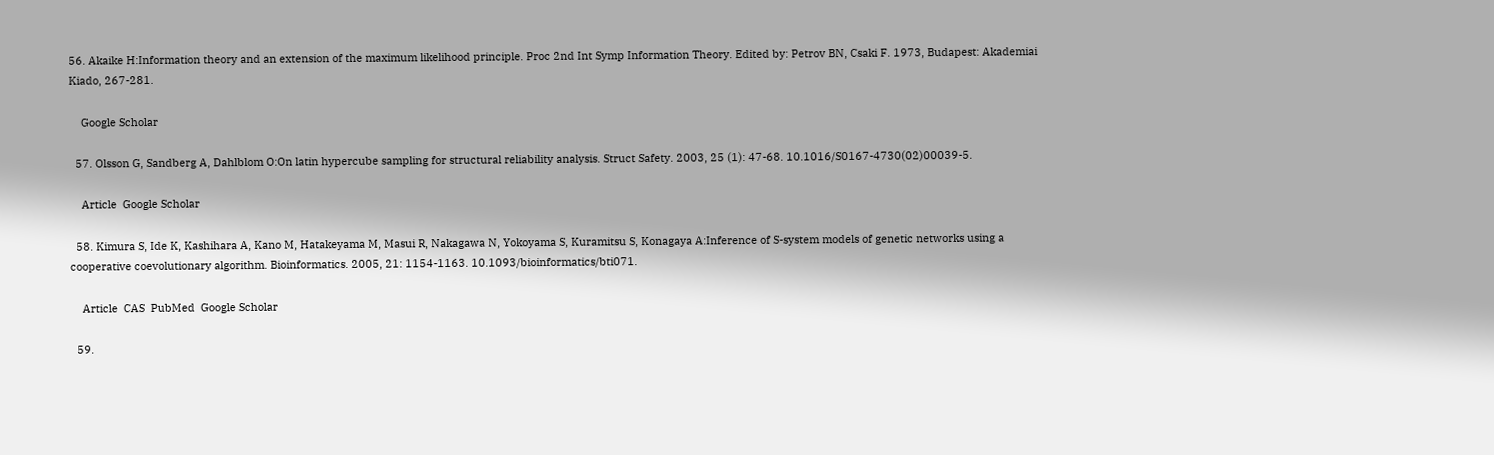56. Akaike H:Information theory and an extension of the maximum likelihood principle. Proc 2nd Int Symp Information Theory. Edited by: Petrov BN, Csaki F. 1973, Budapest: Akademiai Kiado, 267-281.

    Google Scholar

  57. Olsson G, Sandberg A, Dahlblom O:On latin hypercube sampling for structural reliability analysis. Struct Safety. 2003, 25 (1): 47-68. 10.1016/S0167-4730(02)00039-5.

    Article  Google Scholar

  58. Kimura S, Ide K, Kashihara A, Kano M, Hatakeyama M, Masui R, Nakagawa N, Yokoyama S, Kuramitsu S, Konagaya A:Inference of S-system models of genetic networks using a cooperative coevolutionary algorithm. Bioinformatics. 2005, 21: 1154-1163. 10.1093/bioinformatics/bti071.

    Article  CAS  PubMed  Google Scholar

  59.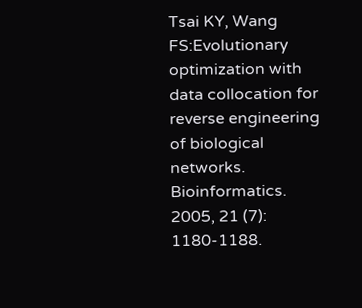Tsai KY, Wang FS:Evolutionary optimization with data collocation for reverse engineering of biological networks. Bioinformatics. 2005, 21 (7): 1180-1188.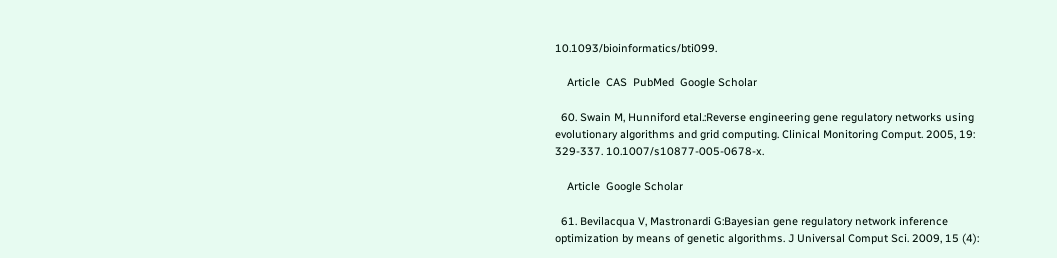10.1093/bioinformatics/bti099.

    Article  CAS  PubMed  Google Scholar

  60. Swain M, Hunniford etal.:Reverse engineering gene regulatory networks using evolutionary algorithms and grid computing. Clinical Monitoring Comput. 2005, 19: 329-337. 10.1007/s10877-005-0678-x.

    Article  Google Scholar

  61. Bevilacqua V, Mastronardi G:Bayesian gene regulatory network inference optimization by means of genetic algorithms. J Universal Comput Sci. 2009, 15 (4):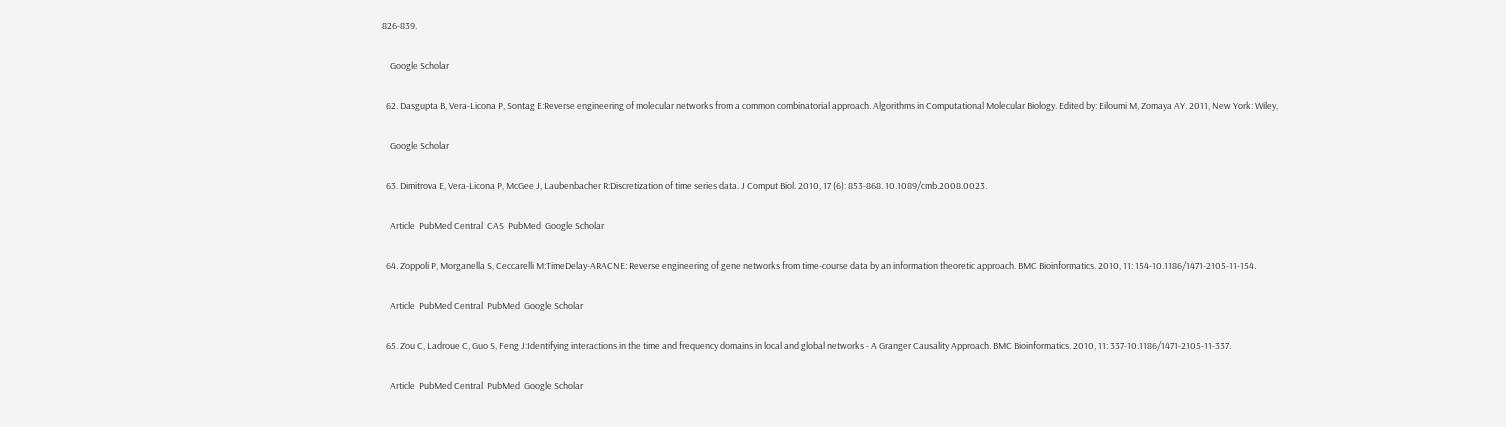826-839.

    Google Scholar

  62. Dasgupta B, Vera-Licona P, Sontag E:Reverse engineering of molecular networks from a common combinatorial approach. Algorithms in Computational Molecular Biology. Edited by: Eiloumi M, Zomaya AY. 2011, New York: Wiley,

    Google Scholar

  63. Dimitrova E, Vera-Licona P, McGee J, Laubenbacher R:Discretization of time series data. J Comput Biol. 2010, 17 (6): 853-868. 10.1089/cmb.2008.0023.

    Article  PubMed Central  CAS  PubMed  Google Scholar

  64. Zoppoli P, Morganella S, Ceccarelli M:TimeDelay-ARACNE: Reverse engineering of gene networks from time-course data by an information theoretic approach. BMC Bioinformatics. 2010, 11: 154-10.1186/1471-2105-11-154.

    Article  PubMed Central  PubMed  Google Scholar

  65. Zou C, Ladroue C, Guo S, Feng J:Identifying interactions in the time and frequency domains in local and global networks - A Granger Causality Approach. BMC Bioinformatics. 2010, 11: 337-10.1186/1471-2105-11-337.

    Article  PubMed Central  PubMed  Google Scholar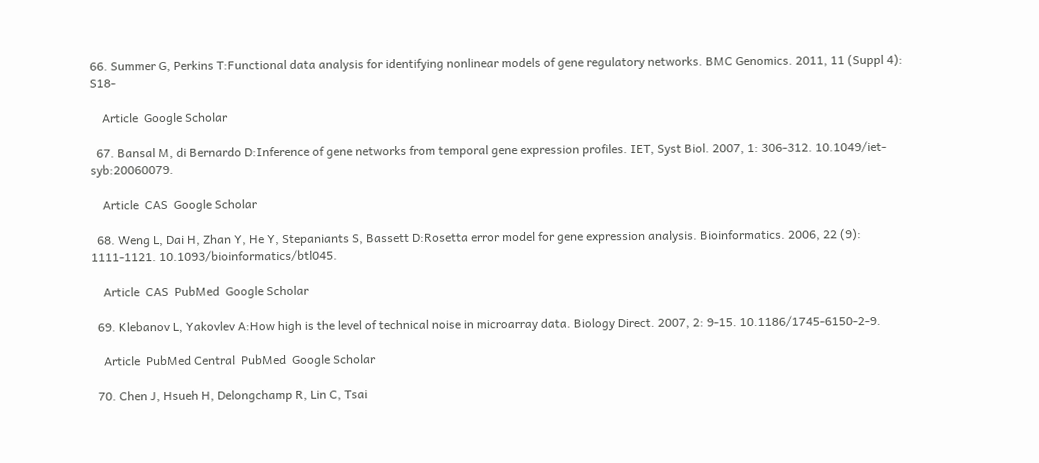66. Summer G, Perkins T:Functional data analysis for identifying nonlinear models of gene regulatory networks. BMC Genomics. 2011, 11 (Suppl 4): S18-

    Article  Google Scholar

  67. Bansal M, di Bernardo D:Inference of gene networks from temporal gene expression profiles. IET, Syst Biol. 2007, 1: 306-312. 10.1049/iet-syb:20060079.

    Article  CAS  Google Scholar

  68. Weng L, Dai H, Zhan Y, He Y, Stepaniants S, Bassett D:Rosetta error model for gene expression analysis. Bioinformatics. 2006, 22 (9): 1111-1121. 10.1093/bioinformatics/btl045.

    Article  CAS  PubMed  Google Scholar

  69. Klebanov L, Yakovlev A:How high is the level of technical noise in microarray data. Biology Direct. 2007, 2: 9-15. 10.1186/1745-6150-2-9.

    Article  PubMed Central  PubMed  Google Scholar

  70. Chen J, Hsueh H, Delongchamp R, Lin C, Tsai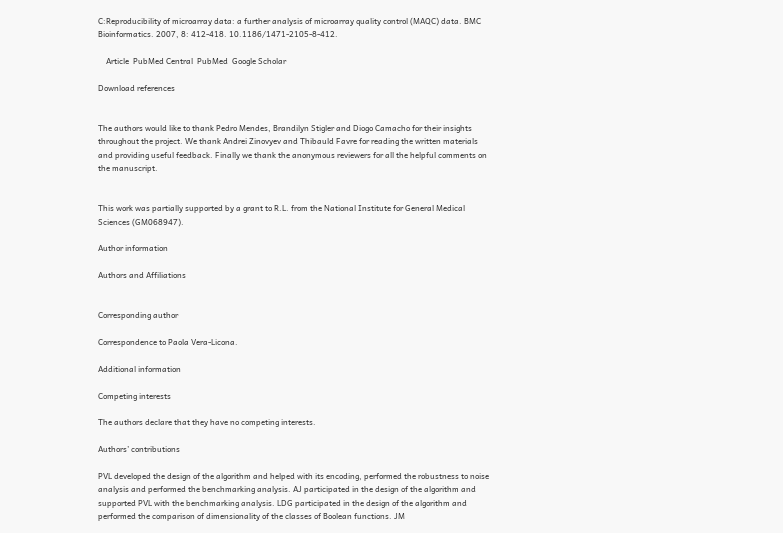C:Reproducibility of microarray data: a further analysis of microarray quality control (MAQC) data. BMC Bioinformatics. 2007, 8: 412-418. 10.1186/1471-2105-8-412.

    Article  PubMed Central  PubMed  Google Scholar

Download references


The authors would like to thank Pedro Mendes, Brandilyn Stigler and Diogo Camacho for their insights throughout the project. We thank Andrei Zinovyev and Thibauld Favre for reading the written materials and providing useful feedback. Finally we thank the anonymous reviewers for all the helpful comments on the manuscript.


This work was partially supported by a grant to R.L. from the National Institute for General Medical Sciences (GM068947).

Author information

Authors and Affiliations


Corresponding author

Correspondence to Paola Vera-Licona.

Additional information

Competing interests

The authors declare that they have no competing interests.

Authors’ contributions

PVL developed the design of the algorithm and helped with its encoding, performed the robustness to noise analysis and performed the benchmarking analysis. AJ participated in the design of the algorithm and supported PVL with the benchmarking analysis. LDG participated in the design of the algorithm and performed the comparison of dimensionality of the classes of Boolean functions. JM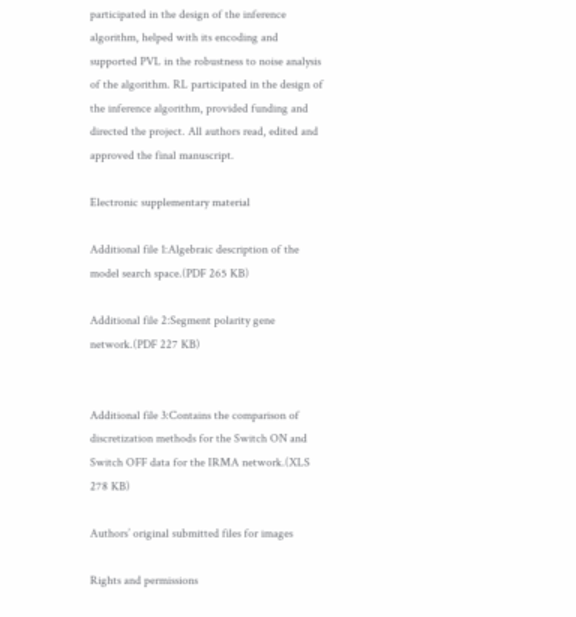participated in the design of the inference algorithm, helped with its encoding and supported PVL in the robustness to noise analysis of the algorithm. RL participated in the design of the inference algorithm, provided funding and directed the project. All authors read, edited and approved the final manuscript.

Electronic supplementary material

Additional file 1:Algebraic description of the model search space.(PDF 265 KB)

Additional file 2:Segment polarity gene network.(PDF 227 KB)


Additional file 3:Contains the comparison of discretization methods for the Switch ON and Switch OFF data for the IRMA network.(XLS 278 KB)

Authors’ original submitted files for images

Rights and permissions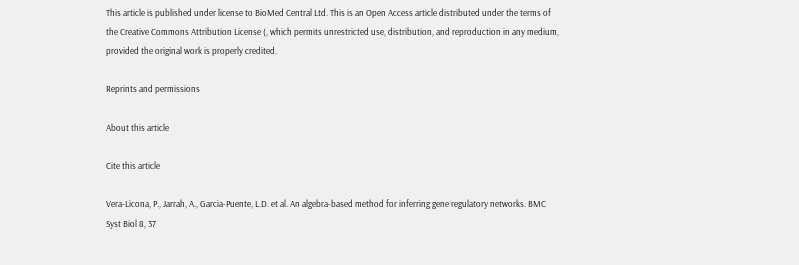This article is published under license to BioMed Central Ltd. This is an Open Access article distributed under the terms of the Creative Commons Attribution License (, which permits unrestricted use, distribution, and reproduction in any medium, provided the original work is properly credited.

Reprints and permissions

About this article

Cite this article

Vera-Licona, P., Jarrah, A., Garcia-Puente, L.D. et al. An algebra-based method for inferring gene regulatory networks. BMC Syst Biol 8, 37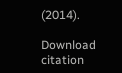(2014).

Download citation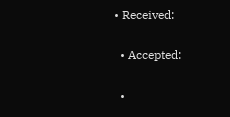• Received:

  • Accepted:

  •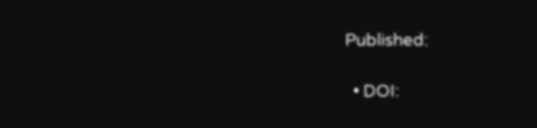Published:

  • DOI: